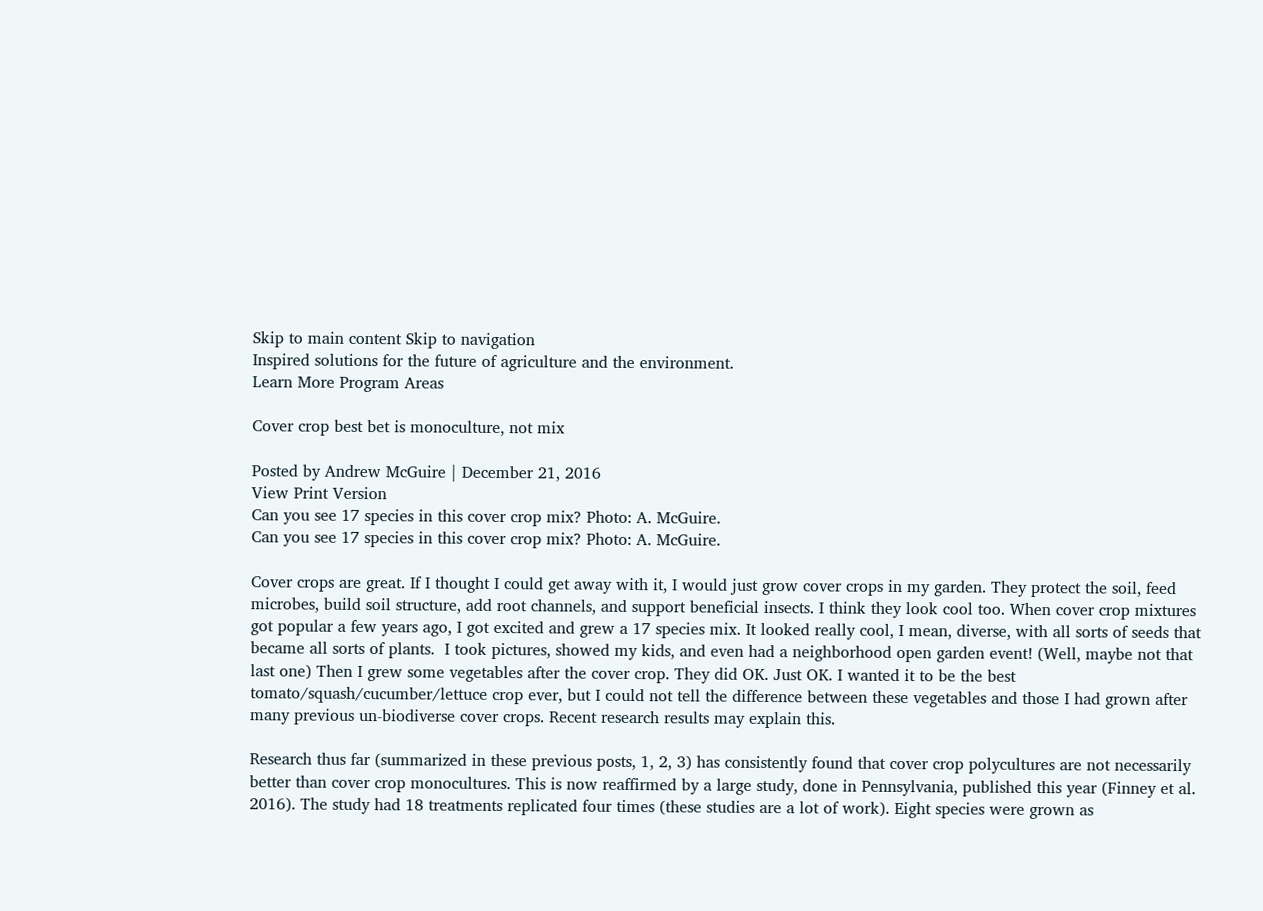Skip to main content Skip to navigation
Inspired solutions for the future of agriculture and the environment.
Learn More Program Areas

Cover crop best bet is monoculture, not mix

Posted by Andrew McGuire | December 21, 2016
View Print Version
Can you see 17 species in this cover crop mix? Photo: A. McGuire.
Can you see 17 species in this cover crop mix? Photo: A. McGuire.

Cover crops are great. If I thought I could get away with it, I would just grow cover crops in my garden. They protect the soil, feed microbes, build soil structure, add root channels, and support beneficial insects. I think they look cool too. When cover crop mixtures got popular a few years ago, I got excited and grew a 17 species mix. It looked really cool, I mean, diverse, with all sorts of seeds that became all sorts of plants.  I took pictures, showed my kids, and even had a neighborhood open garden event! (Well, maybe not that last one) Then I grew some vegetables after the cover crop. They did OK. Just OK. I wanted it to be the best tomato/squash/cucumber/lettuce crop ever, but I could not tell the difference between these vegetables and those I had grown after many previous un-biodiverse cover crops. Recent research results may explain this.

Research thus far (summarized in these previous posts, 1, 2, 3) has consistently found that cover crop polycultures are not necessarily better than cover crop monocultures. This is now reaffirmed by a large study, done in Pennsylvania, published this year (Finney et al. 2016). The study had 18 treatments replicated four times (these studies are a lot of work). Eight species were grown as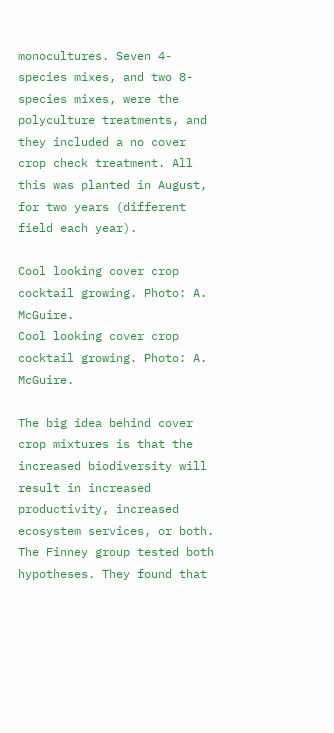monocultures. Seven 4-species mixes, and two 8-species mixes, were the polyculture treatments, and they included a no cover crop check treatment. All this was planted in August, for two years (different field each year).

Cool looking cover crop cocktail growing. Photo: A. McGuire.
Cool looking cover crop cocktail growing. Photo: A. McGuire.

The big idea behind cover crop mixtures is that the increased biodiversity will result in increased productivity, increased ecosystem services, or both. The Finney group tested both hypotheses. They found that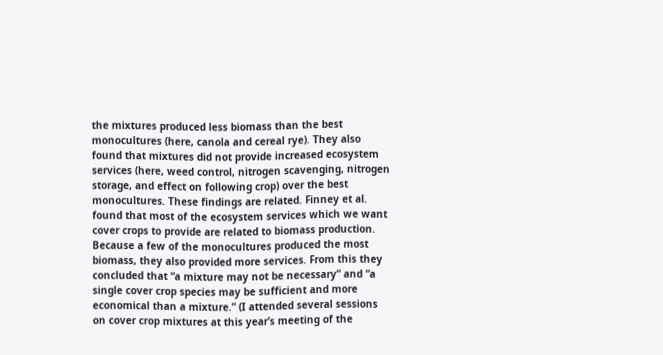the mixtures produced less biomass than the best monocultures (here, canola and cereal rye). They also found that mixtures did not provide increased ecosystem services (here, weed control, nitrogen scavenging, nitrogen storage, and effect on following crop) over the best monocultures. These findings are related. Finney et al. found that most of the ecosystem services which we want cover crops to provide are related to biomass production. Because a few of the monocultures produced the most biomass, they also provided more services. From this they concluded that “a mixture may not be necessary” and “a single cover crop species may be sufficient and more economical than a mixture.” (I attended several sessions on cover crop mixtures at this year’s meeting of the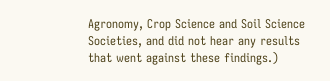Agronomy, Crop Science and Soil Science Societies, and did not hear any results that went against these findings.)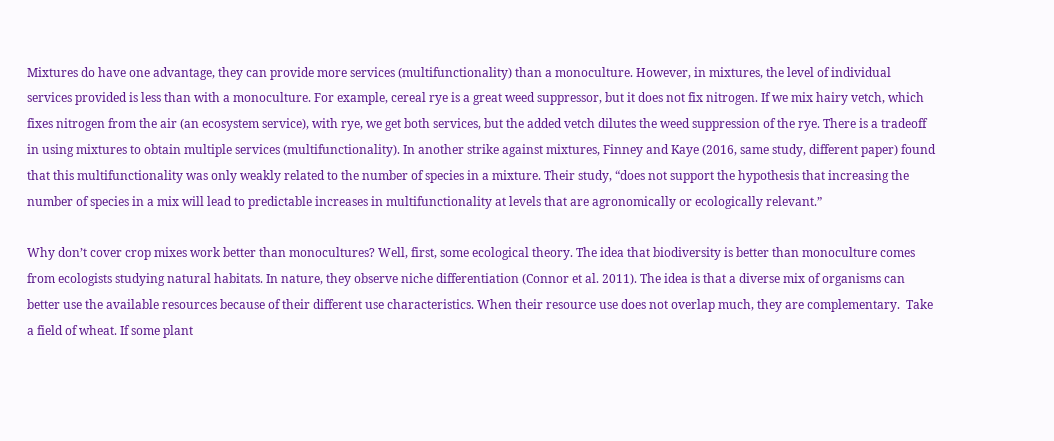Mixtures do have one advantage, they can provide more services (multifunctionality) than a monoculture. However, in mixtures, the level of individual services provided is less than with a monoculture. For example, cereal rye is a great weed suppressor, but it does not fix nitrogen. If we mix hairy vetch, which fixes nitrogen from the air (an ecosystem service), with rye, we get both services, but the added vetch dilutes the weed suppression of the rye. There is a tradeoff in using mixtures to obtain multiple services (multifunctionality). In another strike against mixtures, Finney and Kaye (2016, same study, different paper) found that this multifunctionality was only weakly related to the number of species in a mixture. Their study, “does not support the hypothesis that increasing the number of species in a mix will lead to predictable increases in multifunctionality at levels that are agronomically or ecologically relevant.”

Why don’t cover crop mixes work better than monocultures? Well, first, some ecological theory. The idea that biodiversity is better than monoculture comes from ecologists studying natural habitats. In nature, they observe niche differentiation (Connor et al. 2011). The idea is that a diverse mix of organisms can better use the available resources because of their different use characteristics. When their resource use does not overlap much, they are complementary.  Take a field of wheat. If some plant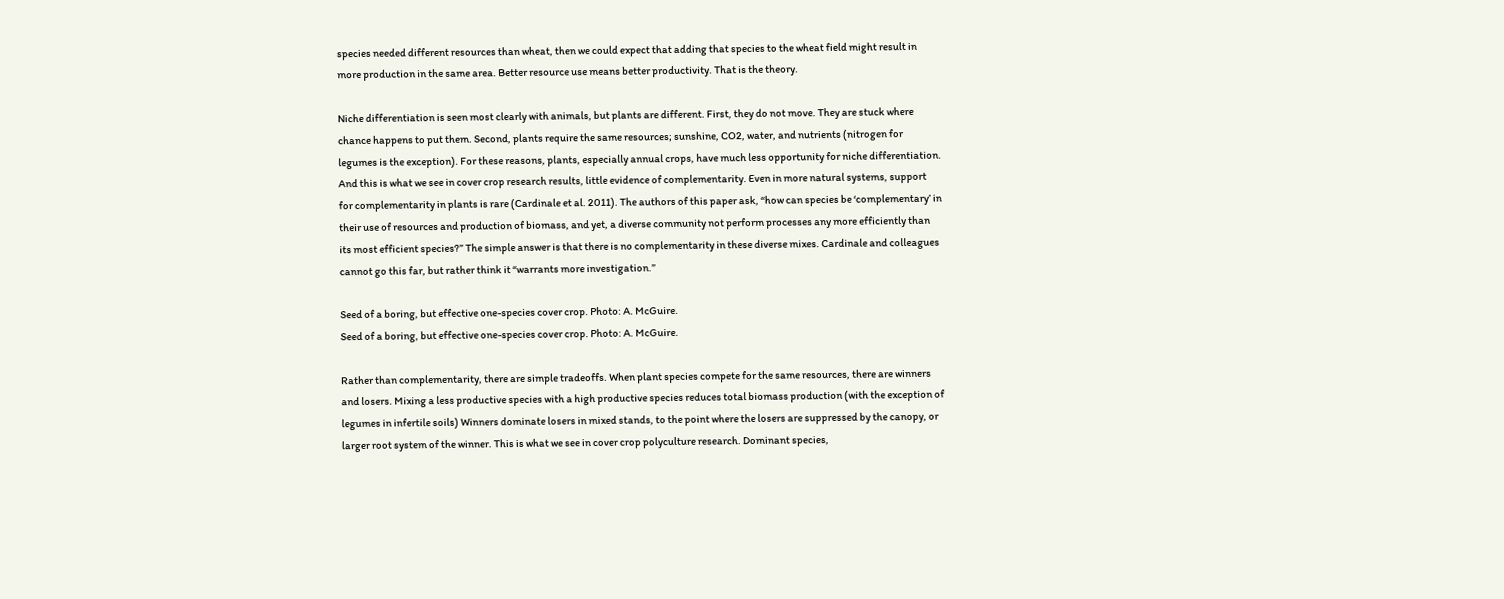species needed different resources than wheat, then we could expect that adding that species to the wheat field might result in more production in the same area. Better resource use means better productivity. That is the theory.

Niche differentiation is seen most clearly with animals, but plants are different. First, they do not move. They are stuck where chance happens to put them. Second, plants require the same resources; sunshine, CO2, water, and nutrients (nitrogen for legumes is the exception). For these reasons, plants, especially annual crops, have much less opportunity for niche differentiation. And this is what we see in cover crop research results, little evidence of complementarity. Even in more natural systems, support for complementarity in plants is rare (Cardinale et al. 2011). The authors of this paper ask, “how can species be ‘complementary’ in their use of resources and production of biomass, and yet, a diverse community not perform processes any more efficiently than its most efficient species?” The simple answer is that there is no complementarity in these diverse mixes. Cardinale and colleagues cannot go this far, but rather think it “warrants more investigation.”

Seed of a boring, but effective one-species cover crop. Photo: A. McGuire.
Seed of a boring, but effective one-species cover crop. Photo: A. McGuire.

Rather than complementarity, there are simple tradeoffs. When plant species compete for the same resources, there are winners and losers. Mixing a less productive species with a high productive species reduces total biomass production (with the exception of legumes in infertile soils) Winners dominate losers in mixed stands, to the point where the losers are suppressed by the canopy, or larger root system of the winner. This is what we see in cover crop polyculture research. Dominant species,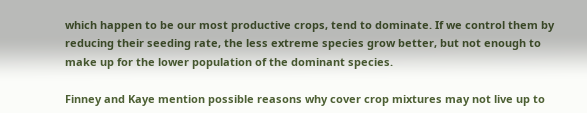which happen to be our most productive crops, tend to dominate. If we control them by reducing their seeding rate, the less extreme species grow better, but not enough to make up for the lower population of the dominant species.

Finney and Kaye mention possible reasons why cover crop mixtures may not live up to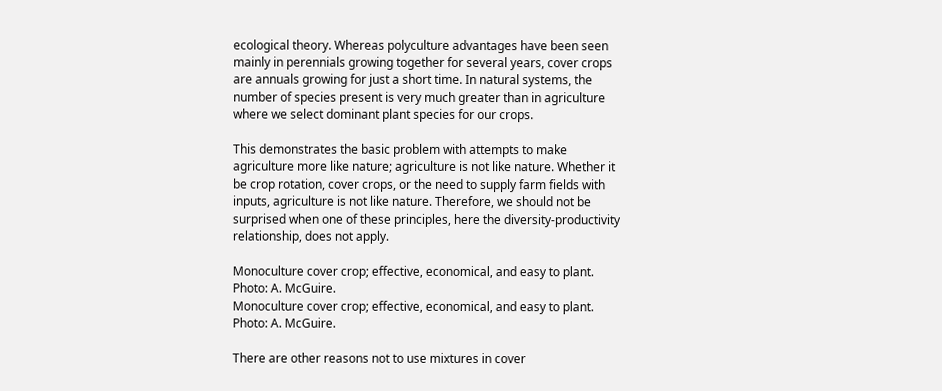ecological theory. Whereas polyculture advantages have been seen mainly in perennials growing together for several years, cover crops are annuals growing for just a short time. In natural systems, the number of species present is very much greater than in agriculture where we select dominant plant species for our crops.

This demonstrates the basic problem with attempts to make agriculture more like nature; agriculture is not like nature. Whether it be crop rotation, cover crops, or the need to supply farm fields with inputs, agriculture is not like nature. Therefore, we should not be surprised when one of these principles, here the diversity-productivity relationship, does not apply.

Monoculture cover crop; effective, economical, and easy to plant. Photo: A. McGuire.
Monoculture cover crop; effective, economical, and easy to plant. Photo: A. McGuire.

There are other reasons not to use mixtures in cover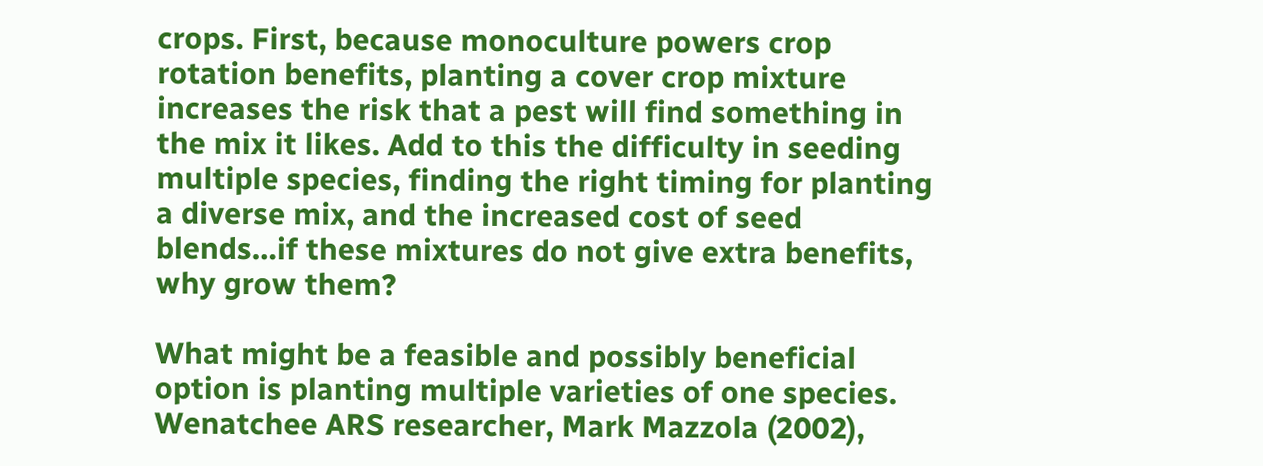crops. First, because monoculture powers crop rotation benefits, planting a cover crop mixture increases the risk that a pest will find something in the mix it likes. Add to this the difficulty in seeding multiple species, finding the right timing for planting a diverse mix, and the increased cost of seed blends…if these mixtures do not give extra benefits, why grow them?

What might be a feasible and possibly beneficial option is planting multiple varieties of one species. Wenatchee ARS researcher, Mark Mazzola (2002),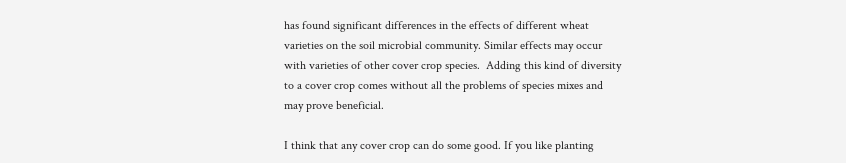has found significant differences in the effects of different wheat varieties on the soil microbial community. Similar effects may occur with varieties of other cover crop species.  Adding this kind of diversity to a cover crop comes without all the problems of species mixes and may prove beneficial.

I think that any cover crop can do some good. If you like planting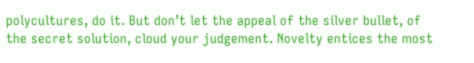polycultures, do it. But don’t let the appeal of the silver bullet, of the secret solution, cloud your judgement. Novelty entices the most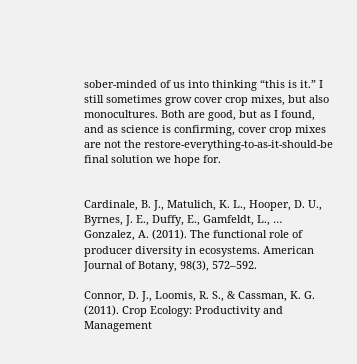sober-minded of us into thinking “this is it.” I still sometimes grow cover crop mixes, but also monocultures. Both are good, but as I found, and as science is confirming, cover crop mixes are not the restore-everything-to-as-it-should-be final solution we hope for.


Cardinale, B. J., Matulich, K. L., Hooper, D. U., Byrnes, J. E., Duffy, E., Gamfeldt, L., … Gonzalez, A. (2011). The functional role of producer diversity in ecosystems. American Journal of Botany, 98(3), 572–592.

Connor, D. J., Loomis, R. S., & Cassman, K. G. (2011). Crop Ecology: Productivity and Management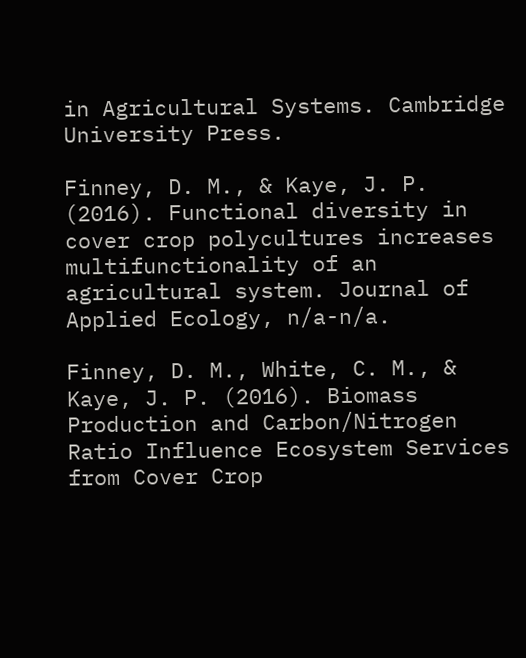in Agricultural Systems. Cambridge University Press.

Finney, D. M., & Kaye, J. P. (2016). Functional diversity in cover crop polycultures increases multifunctionality of an agricultural system. Journal of Applied Ecology, n/a-n/a.

Finney, D. M., White, C. M., & Kaye, J. P. (2016). Biomass Production and Carbon/Nitrogen Ratio Influence Ecosystem Services from Cover Crop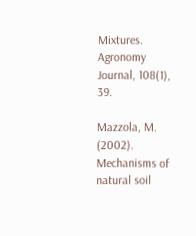Mixtures. Agronomy Journal, 108(1), 39.

Mazzola, M. (2002). Mechanisms of natural soil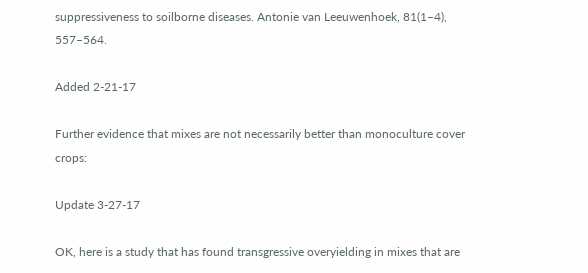suppressiveness to soilborne diseases. Antonie van Leeuwenhoek, 81(1–4), 557–564.

Added 2-21-17

Further evidence that mixes are not necessarily better than monoculture cover crops:

Update 3-27-17

OK, here is a study that has found transgressive overyielding in mixes that are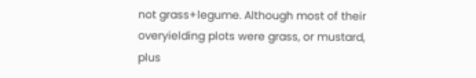not grass+legume. Although most of their overyielding plots were grass, or mustard, plus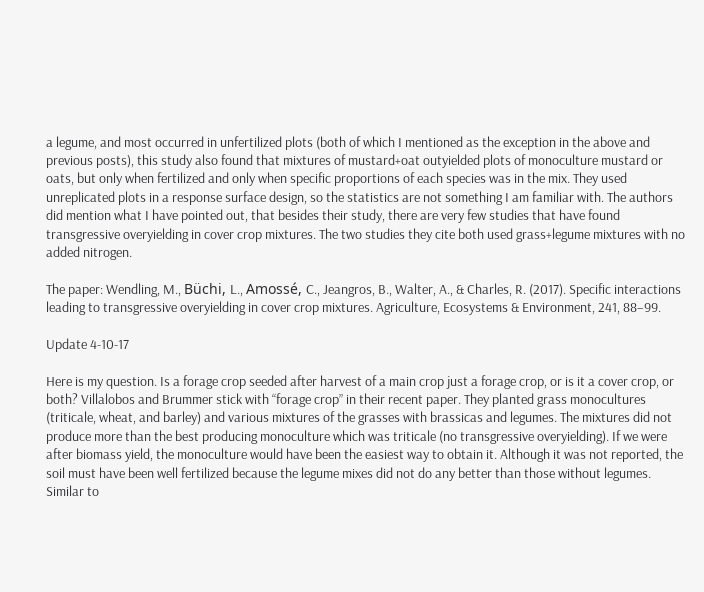a legume, and most occurred in unfertilized plots (both of which I mentioned as the exception in the above and previous posts), this study also found that mixtures of mustard+oat outyielded plots of monoculture mustard or oats, but only when fertilized and only when specific proportions of each species was in the mix. They used unreplicated plots in a response surface design, so the statistics are not something I am familiar with. The authors did mention what I have pointed out, that besides their study, there are very few studies that have found transgressive overyielding in cover crop mixtures. The two studies they cite both used grass+legume mixtures with no added nitrogen.

The paper: Wendling, M., Büchi, L., Amossé, C., Jeangros, B., Walter, A., & Charles, R. (2017). Specific interactions leading to transgressive overyielding in cover crop mixtures. Agriculture, Ecosystems & Environment, 241, 88–99.

Update 4-10-17

Here is my question. Is a forage crop seeded after harvest of a main crop just a forage crop, or is it a cover crop, or both? Villalobos and Brummer stick with “forage crop” in their recent paper. They planted grass monocultures (triticale, wheat, and barley) and various mixtures of the grasses with brassicas and legumes. The mixtures did not produce more than the best producing monoculture which was triticale (no transgressive overyielding). If we were after biomass yield, the monoculture would have been the easiest way to obtain it. Although it was not reported, the soil must have been well fertilized because the legume mixes did not do any better than those without legumes. Similar to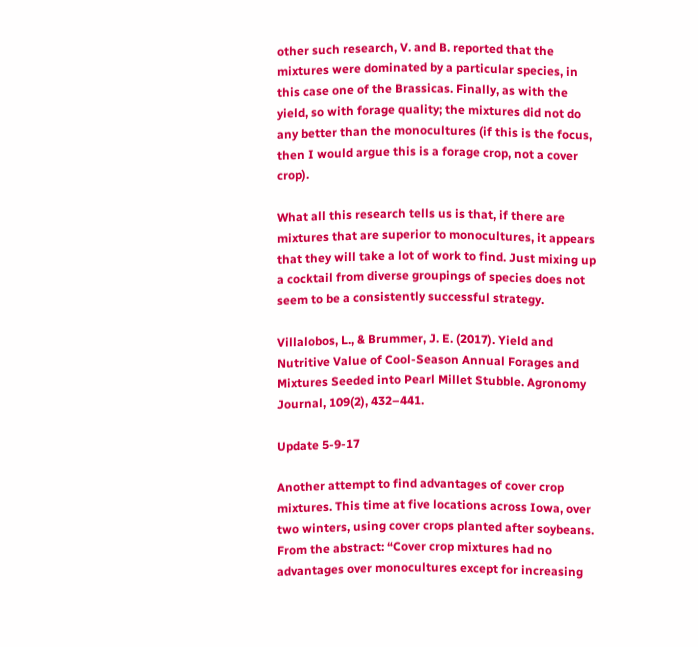other such research, V. and B. reported that the mixtures were dominated by a particular species, in this case one of the Brassicas. Finally, as with the yield, so with forage quality; the mixtures did not do any better than the monocultures (if this is the focus, then I would argue this is a forage crop, not a cover crop).

What all this research tells us is that, if there are mixtures that are superior to monocultures, it appears that they will take a lot of work to find. Just mixing up a cocktail from diverse groupings of species does not seem to be a consistently successful strategy.

Villalobos, L., & Brummer, J. E. (2017). Yield and Nutritive Value of Cool-Season Annual Forages and Mixtures Seeded into Pearl Millet Stubble. Agronomy Journal, 109(2), 432–441.

Update 5-9-17

Another attempt to find advantages of cover crop mixtures. This time at five locations across Iowa, over two winters, using cover crops planted after soybeans. From the abstract: “Cover crop mixtures had no advantages over monocultures except for increasing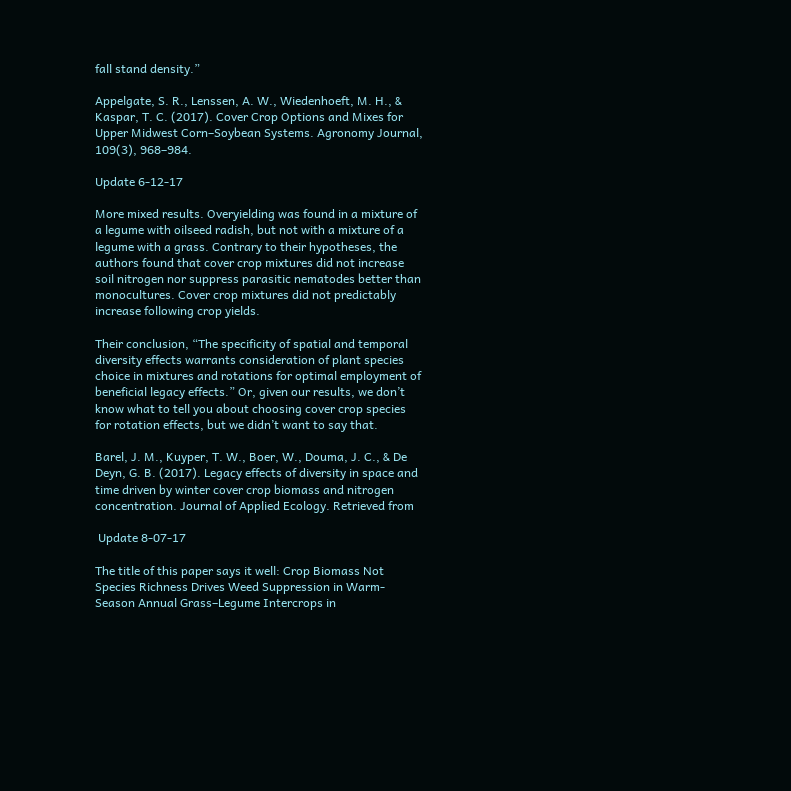fall stand density.”

Appelgate, S. R., Lenssen, A. W., Wiedenhoeft, M. H., & Kaspar, T. C. (2017). Cover Crop Options and Mixes for Upper Midwest Corn–Soybean Systems. Agronomy Journal, 109(3), 968–984.

Update 6-12-17

More mixed results. Overyielding was found in a mixture of a legume with oilseed radish, but not with a mixture of a legume with a grass. Contrary to their hypotheses, the authors found that cover crop mixtures did not increase soil nitrogen nor suppress parasitic nematodes better than monocultures. Cover crop mixtures did not predictably increase following crop yields.

Their conclusion, “The specificity of spatial and temporal diversity effects warrants consideration of plant species choice in mixtures and rotations for optimal employment of beneficial legacy effects.” Or, given our results, we don’t know what to tell you about choosing cover crop species for rotation effects, but we didn’t want to say that.

Barel, J. M., Kuyper, T. W., Boer, W., Douma, J. C., & De Deyn, G. B. (2017). Legacy effects of diversity in space and time driven by winter cover crop biomass and nitrogen concentration. Journal of Applied Ecology. Retrieved from

 Update 8-07-17

The title of this paper says it well: Crop Biomass Not Species Richness Drives Weed Suppression in Warm-Season Annual Grass–Legume Intercrops in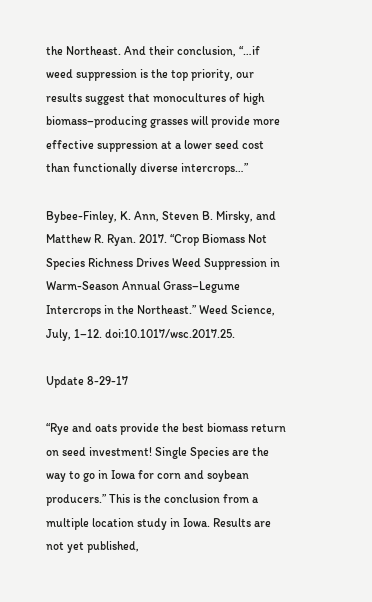the Northeast. And their conclusion, “…if weed suppression is the top priority, our results suggest that monocultures of high biomass–producing grasses will provide more effective suppression at a lower seed cost than functionally diverse intercrops…”

Bybee-Finley, K. Ann, Steven B. Mirsky, and Matthew R. Ryan. 2017. “Crop Biomass Not Species Richness Drives Weed Suppression in Warm-Season Annual Grass–Legume Intercrops in the Northeast.” Weed Science, July, 1–12. doi:10.1017/wsc.2017.25.

Update 8-29-17

“Rye and oats provide the best biomass return on seed investment! Single Species are the way to go in Iowa for corn and soybean producers.” This is the conclusion from a multiple location study in Iowa. Results are not yet published,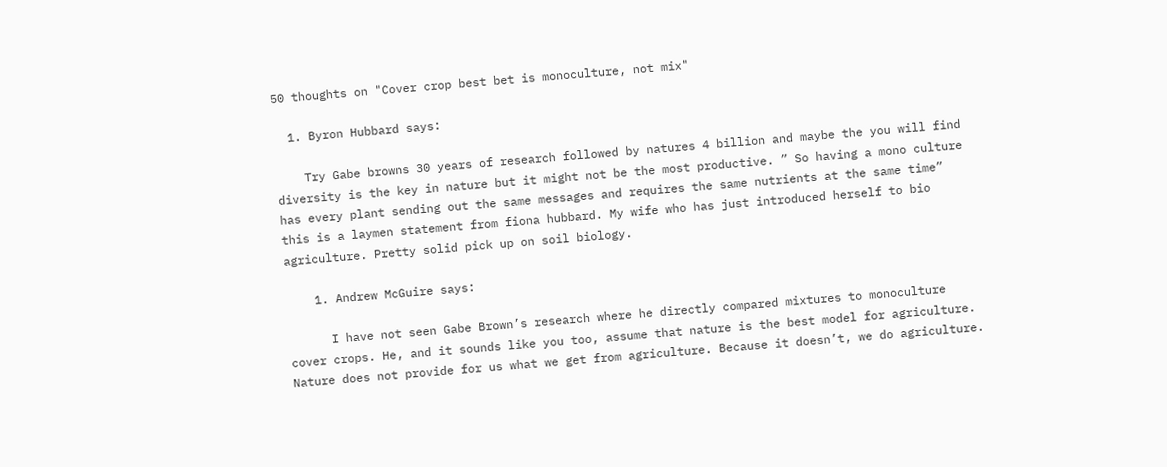50 thoughts on "Cover crop best bet is monoculture, not mix"

  1. Byron Hubbard says:

    Try Gabe browns 30 years of research followed by natures 4 billion and maybe the you will find diversity is the key in nature but it might not be the most productive. ” So having a mono culture has every plant sending out the same messages and requires the same nutrients at the same time” this is a laymen statement from fiona hubbard. My wife who has just introduced herself to bio agriculture. Pretty solid pick up on soil biology.

    1. Andrew McGuire says:

      I have not seen Gabe Brown’s research where he directly compared mixtures to monoculture cover crops. He, and it sounds like you too, assume that nature is the best model for agriculture. Nature does not provide for us what we get from agriculture. Because it doesn’t, we do agriculture.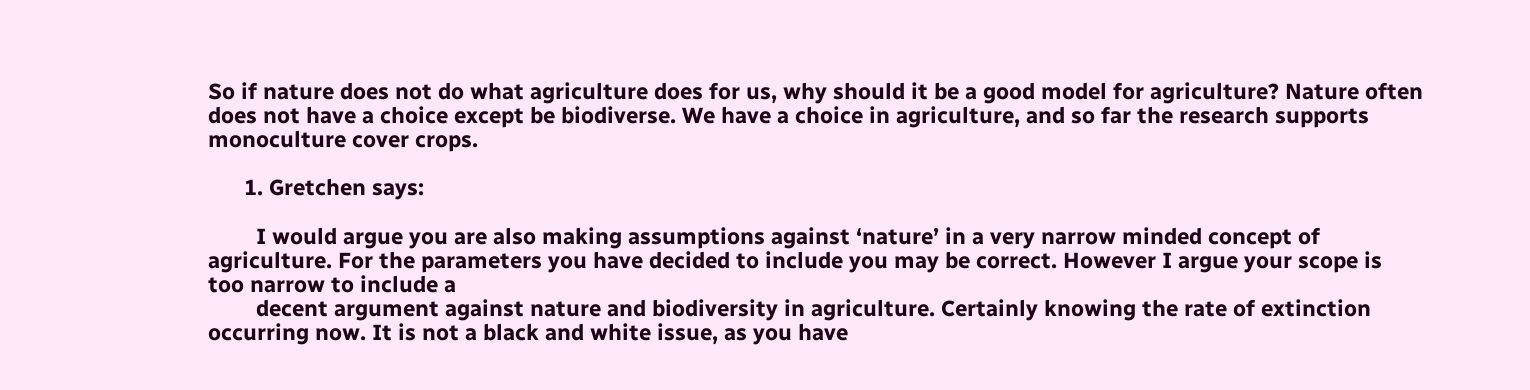So if nature does not do what agriculture does for us, why should it be a good model for agriculture? Nature often does not have a choice except be biodiverse. We have a choice in agriculture, and so far the research supports monoculture cover crops.

      1. Gretchen says:

        I would argue you are also making assumptions against ‘nature’ in a very narrow minded concept of agriculture. For the parameters you have decided to include you may be correct. However I argue your scope is too narrow to include a
        decent argument against nature and biodiversity in agriculture. Certainly knowing the rate of extinction occurring now. It is not a black and white issue, as you have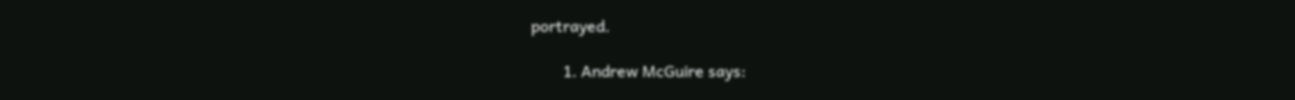portrayed.

        1. Andrew McGuire says: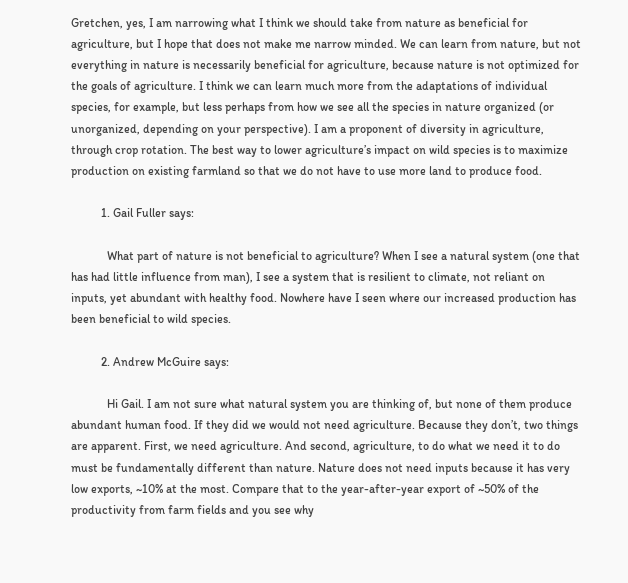Gretchen, yes, I am narrowing what I think we should take from nature as beneficial for agriculture, but I hope that does not make me narrow minded. We can learn from nature, but not everything in nature is necessarily beneficial for agriculture, because nature is not optimized for the goals of agriculture. I think we can learn much more from the adaptations of individual species, for example, but less perhaps from how we see all the species in nature organized (or unorganized, depending on your perspective). I am a proponent of diversity in agriculture, through crop rotation. The best way to lower agriculture’s impact on wild species is to maximize production on existing farmland so that we do not have to use more land to produce food.

          1. Gail Fuller says:

            What part of nature is not beneficial to agriculture? When I see a natural system (one that has had little influence from man), I see a system that is resilient to climate, not reliant on inputs, yet abundant with healthy food. Nowhere have I seen where our increased production has been beneficial to wild species.

          2. Andrew McGuire says:

            Hi Gail. I am not sure what natural system you are thinking of, but none of them produce abundant human food. If they did we would not need agriculture. Because they don’t, two things are apparent. First, we need agriculture. And second, agriculture, to do what we need it to do must be fundamentally different than nature. Nature does not need inputs because it has very low exports, ~10% at the most. Compare that to the year-after-year export of ~50% of the productivity from farm fields and you see why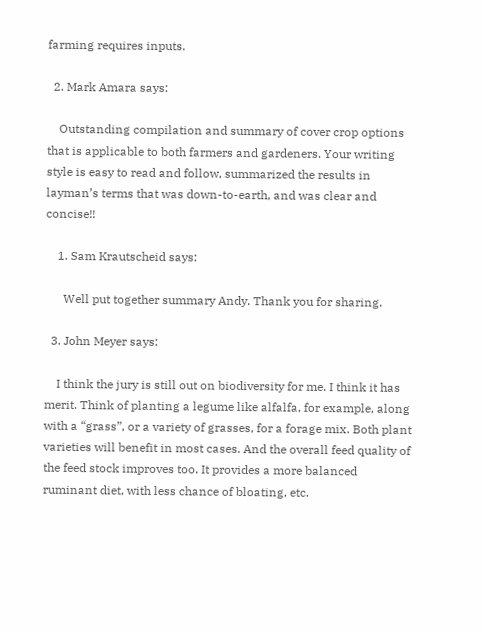farming requires inputs.

  2. Mark Amara says:

    Outstanding compilation and summary of cover crop options that is applicable to both farmers and gardeners. Your writing style is easy to read and follow, summarized the results in layman’s terms that was down-to-earth, and was clear and concise!!

    1. Sam Krautscheid says:

      Well put together summary Andy. Thank you for sharing.

  3. John Meyer says:

    I think the jury is still out on biodiversity for me. I think it has merit. Think of planting a legume like alfalfa, for example, along with a “grass”, or a variety of grasses, for a forage mix. Both plant varieties will benefit in most cases. And the overall feed quality of the feed stock improves too. It provides a more balanced ruminant diet, with less chance of bloating, etc.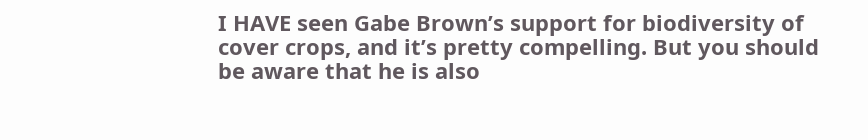I HAVE seen Gabe Brown’s support for biodiversity of cover crops, and it’s pretty compelling. But you should be aware that he is also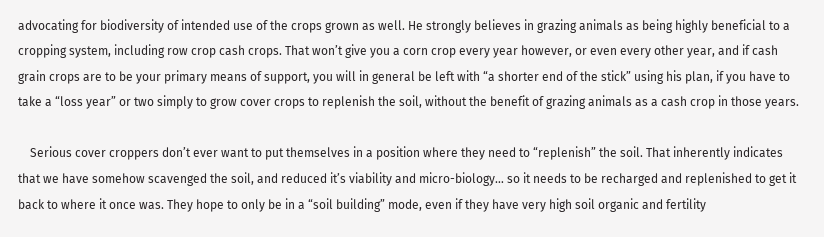advocating for biodiversity of intended use of the crops grown as well. He strongly believes in grazing animals as being highly beneficial to a cropping system, including row crop cash crops. That won’t give you a corn crop every year however, or even every other year, and if cash grain crops are to be your primary means of support, you will in general be left with “a shorter end of the stick” using his plan, if you have to take a “loss year” or two simply to grow cover crops to replenish the soil, without the benefit of grazing animals as a cash crop in those years.

    Serious cover croppers don’t ever want to put themselves in a position where they need to “replenish” the soil. That inherently indicates that we have somehow scavenged the soil, and reduced it’s viability and micro-biology… so it needs to be recharged and replenished to get it back to where it once was. They hope to only be in a “soil building” mode, even if they have very high soil organic and fertility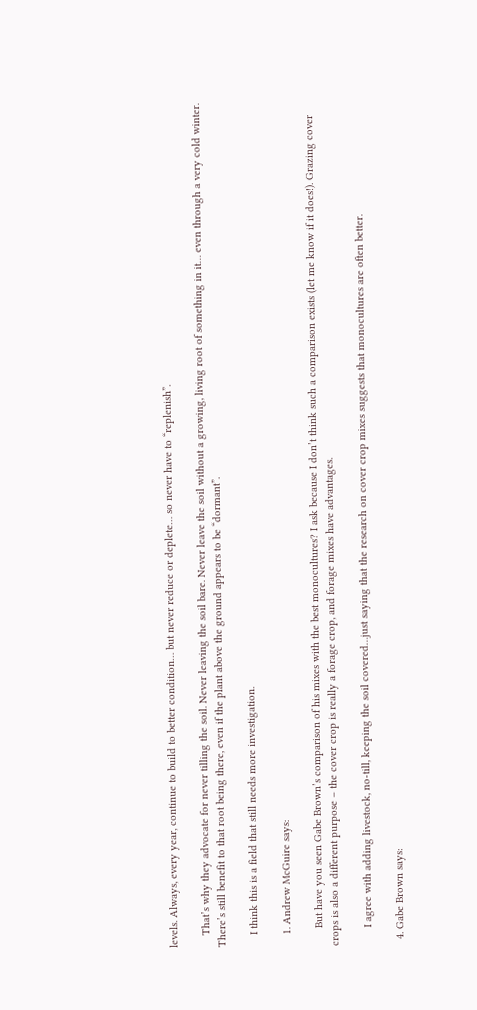levels. Always, every year, continue to build to better condition… but never reduce or deplete… so never have to “replenish”.

    That’s why they advocate for never tilling the soil. Never leaving the soil bare. Never leave the soil without a growing, living root of something in it… even through a very cold winter. There’s still benefit to that root being there, even if the plant above the ground appears to be “dormant”.

    I think this is a field that still needs more investigation.

    1. Andrew McGuire says:

      But have you seen Gabe Brown’s comparison of his mixes with the best monocultures? I ask because I don’t think such a comparison exists (let me know if it does!). Grazing cover crops is also a different purpose – the cover crop is really a forage crop, and forage mixes have advantages.

      I agree with adding livestock, no-till, keeping the soil covered…just saying that the research on cover crop mixes suggests that monocultures are often better.

  4. Gabe Brown says: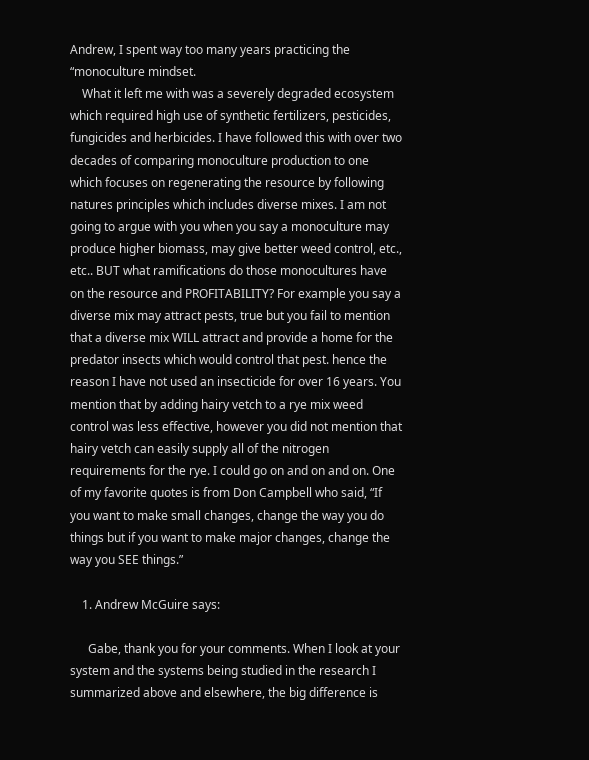Andrew, I spent way too many years practicing the “monoculture mindset.
    What it left me with was a severely degraded ecosystem which required high use of synthetic fertilizers, pesticides, fungicides and herbicides. I have followed this with over two decades of comparing monoculture production to one which focuses on regenerating the resource by following natures principles which includes diverse mixes. I am not going to argue with you when you say a monoculture may produce higher biomass, may give better weed control, etc., etc.. BUT what ramifications do those monocultures have on the resource and PROFITABILITY? For example you say a diverse mix may attract pests, true but you fail to mention that a diverse mix WILL attract and provide a home for the predator insects which would control that pest. hence the reason I have not used an insecticide for over 16 years. You mention that by adding hairy vetch to a rye mix weed control was less effective, however you did not mention that hairy vetch can easily supply all of the nitrogen requirements for the rye. I could go on and on and on. One of my favorite quotes is from Don Campbell who said, “If you want to make small changes, change the way you do things but if you want to make major changes, change the way you SEE things.”

    1. Andrew McGuire says:

      Gabe, thank you for your comments. When I look at your system and the systems being studied in the research I summarized above and elsewhere, the big difference is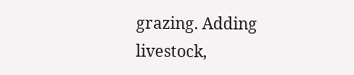grazing. Adding livestock,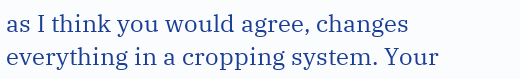as I think you would agree, changes everything in a cropping system. Your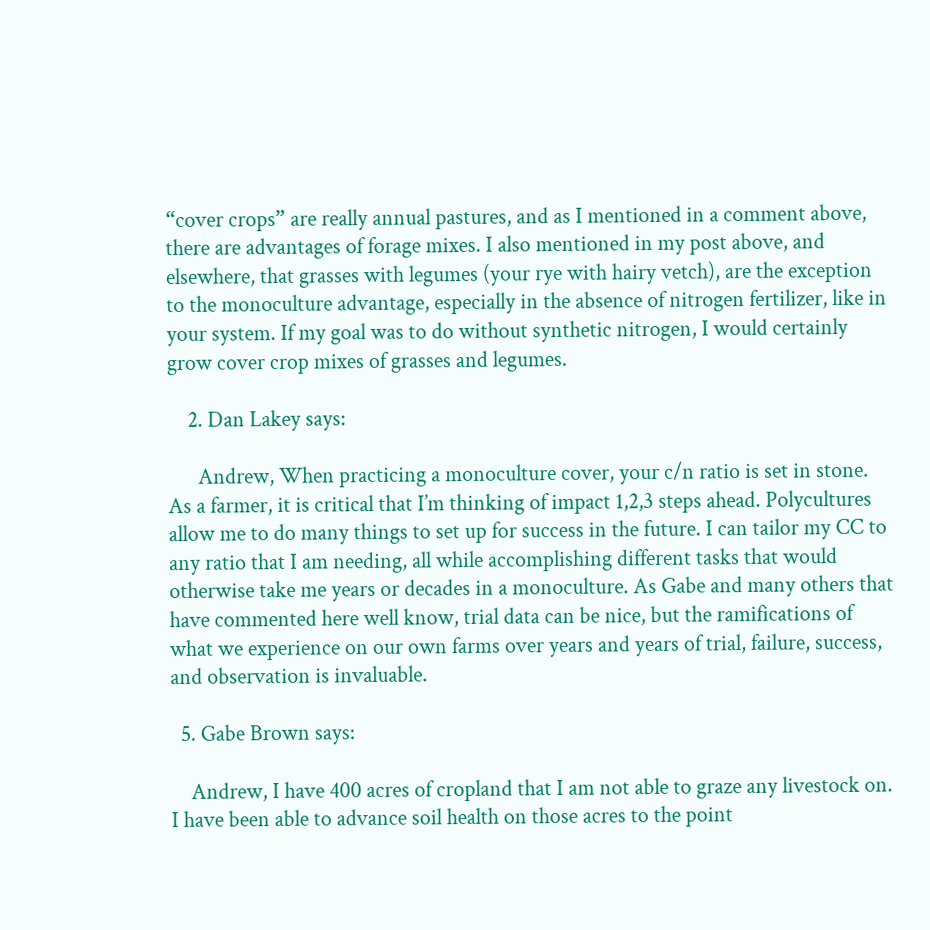“cover crops” are really annual pastures, and as I mentioned in a comment above, there are advantages of forage mixes. I also mentioned in my post above, and elsewhere, that grasses with legumes (your rye with hairy vetch), are the exception to the monoculture advantage, especially in the absence of nitrogen fertilizer, like in your system. If my goal was to do without synthetic nitrogen, I would certainly grow cover crop mixes of grasses and legumes.

    2. Dan Lakey says:

      Andrew, When practicing a monoculture cover, your c/n ratio is set in stone. As a farmer, it is critical that I’m thinking of impact 1,2,3 steps ahead. Polycultures allow me to do many things to set up for success in the future. I can tailor my CC to any ratio that I am needing, all while accomplishing different tasks that would otherwise take me years or decades in a monoculture. As Gabe and many others that have commented here well know, trial data can be nice, but the ramifications of what we experience on our own farms over years and years of trial, failure, success, and observation is invaluable.

  5. Gabe Brown says:

    Andrew, I have 400 acres of cropland that I am not able to graze any livestock on. I have been able to advance soil health on those acres to the point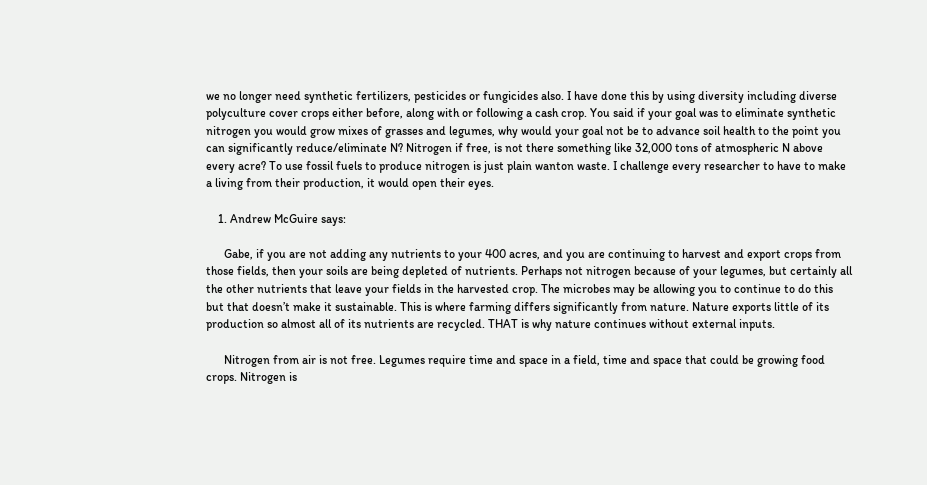we no longer need synthetic fertilizers, pesticides or fungicides also. I have done this by using diversity including diverse polyculture cover crops either before, along with or following a cash crop. You said if your goal was to eliminate synthetic nitrogen you would grow mixes of grasses and legumes, why would your goal not be to advance soil health to the point you can significantly reduce/eliminate N? Nitrogen if free, is not there something like 32,000 tons of atmospheric N above every acre? To use fossil fuels to produce nitrogen is just plain wanton waste. I challenge every researcher to have to make a living from their production, it would open their eyes.

    1. Andrew McGuire says:

      Gabe, if you are not adding any nutrients to your 400 acres, and you are continuing to harvest and export crops from those fields, then your soils are being depleted of nutrients. Perhaps not nitrogen because of your legumes, but certainly all the other nutrients that leave your fields in the harvested crop. The microbes may be allowing you to continue to do this but that doesn’t make it sustainable. This is where farming differs significantly from nature. Nature exports little of its production so almost all of its nutrients are recycled. THAT is why nature continues without external inputs.

      Nitrogen from air is not free. Legumes require time and space in a field, time and space that could be growing food crops. Nitrogen is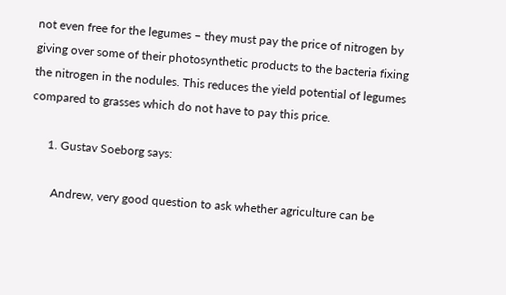not even free for the legumes – they must pay the price of nitrogen by giving over some of their photosynthetic products to the bacteria fixing the nitrogen in the nodules. This reduces the yield potential of legumes compared to grasses which do not have to pay this price.

      1. Gustav Soeborg says:

        Andrew, very good question to ask whether agriculture can be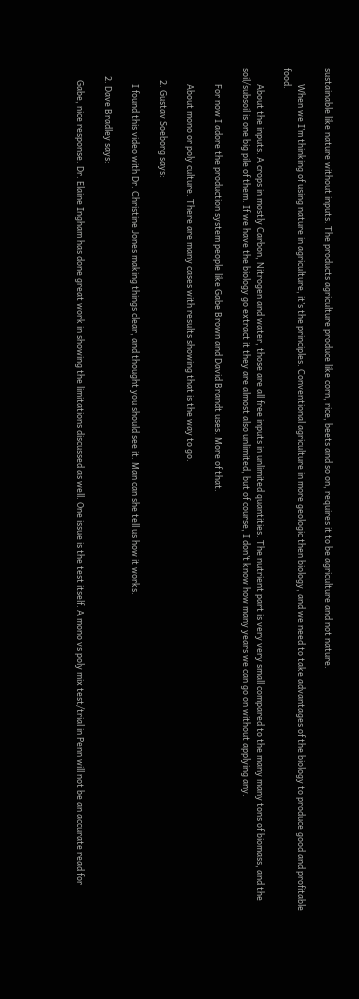sustainable like nature without inputs. The products agriculture produce like corn, rice, beets and so on, requires it to be agriculture and not nature.

        When we I’m thinking of using nature in agriculture, it’s the principles. Conventional agriculture in more geologic then biology, and we need to take advantages of the biology to produce good and profitable food.

        About the inputs. A crops in mostly Carbon, Nitrogen and water, those are all free inputs in unlimited quantities. The nutrient part is very very small compared to the many many tons of biomass, and the soil/subsoil is one big pile of them. If we have the biology go extract it they are almost also unlimited, but of course, I don’t know how many years we can go on without applying any.

        For now I adore the production system people like Gabe Brown and David Brandt uses. More of that.

        About mono or poly culture. There are many cases with results showing that is the way to go.

      2. Gustav Soeborg says:

        I found this video with Dr. Christine Jones making things clear, and thought you should see it. Man can she tell us how it works.

    2. Dave Bradley says:

      Gabe, nice response. Dr. Elaine Ingham has done great work in showing the limitations discussed as well. One issue is the test itself. A mono vs poly mix test/trial in Penn will not be an accurate read for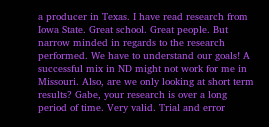a producer in Texas. I have read research from Iowa State. Great school. Great people. But narrow minded in regards to the research performed. We have to understand our goals! A successful mix in ND might not work for me in Missouri. Also, are we only looking at short term results? Gabe, your research is over a long period of time. Very valid. Trial and error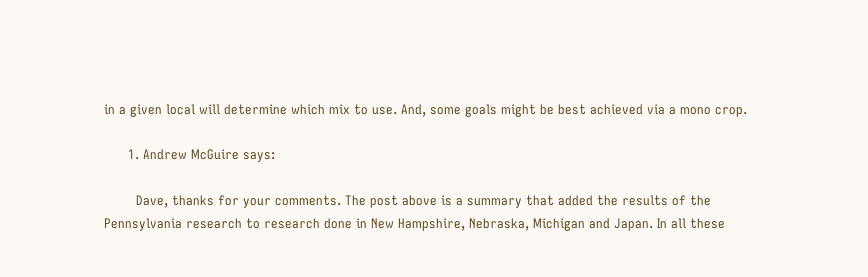in a given local will determine which mix to use. And, some goals might be best achieved via a mono crop.

      1. Andrew McGuire says:

        Dave, thanks for your comments. The post above is a summary that added the results of the Pennsylvania research to research done in New Hampshire, Nebraska, Michigan and Japan. In all these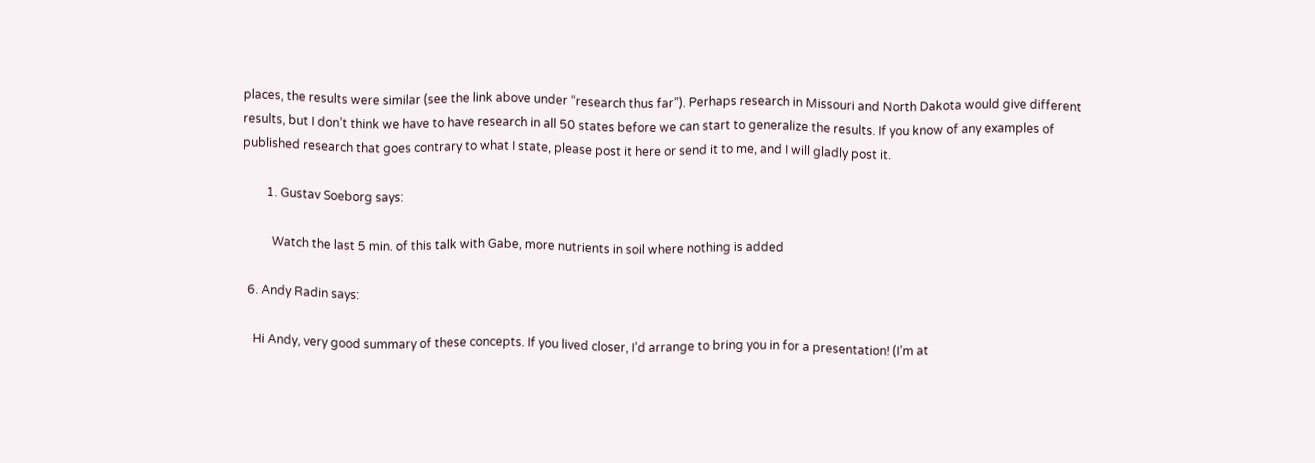places, the results were similar (see the link above under “research thus far”). Perhaps research in Missouri and North Dakota would give different results, but I don’t think we have to have research in all 50 states before we can start to generalize the results. If you know of any examples of published research that goes contrary to what I state, please post it here or send it to me, and I will gladly post it.

        1. Gustav Soeborg says:

          Watch the last 5 min. of this talk with Gabe, more nutrients in soil where nothing is added

  6. Andy Radin says:

    Hi Andy, very good summary of these concepts. If you lived closer, I’d arrange to bring you in for a presentation! (I’m at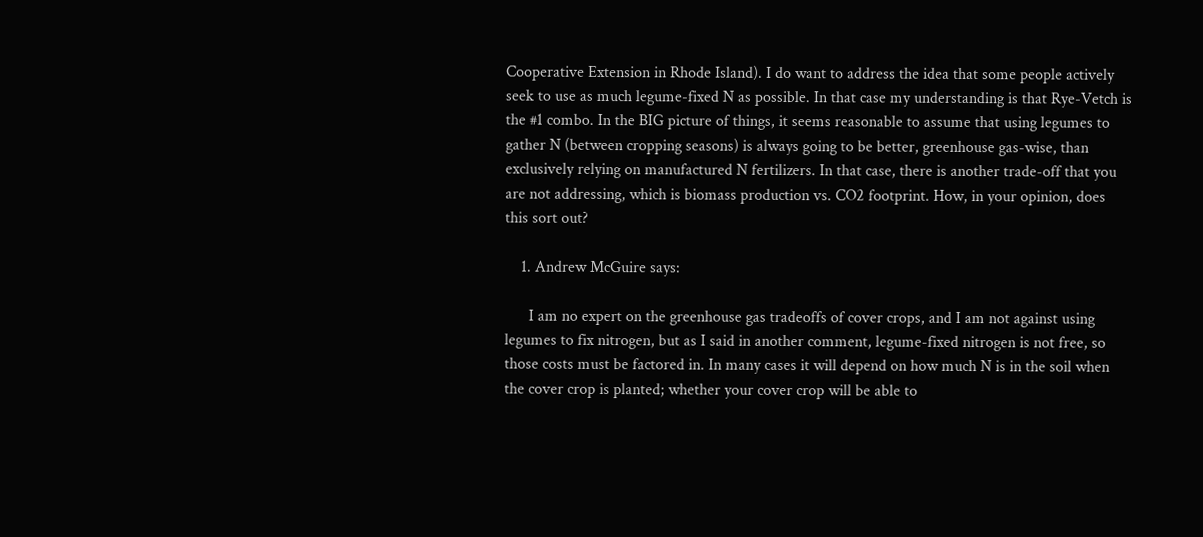Cooperative Extension in Rhode Island). I do want to address the idea that some people actively seek to use as much legume-fixed N as possible. In that case my understanding is that Rye-Vetch is the #1 combo. In the BIG picture of things, it seems reasonable to assume that using legumes to gather N (between cropping seasons) is always going to be better, greenhouse gas-wise, than exclusively relying on manufactured N fertilizers. In that case, there is another trade-off that you are not addressing, which is biomass production vs. CO2 footprint. How, in your opinion, does this sort out?

    1. Andrew McGuire says:

      I am no expert on the greenhouse gas tradeoffs of cover crops, and I am not against using legumes to fix nitrogen, but as I said in another comment, legume-fixed nitrogen is not free, so those costs must be factored in. In many cases it will depend on how much N is in the soil when the cover crop is planted; whether your cover crop will be able to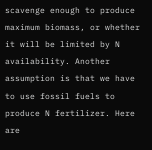scavenge enough to produce maximum biomass, or whether it will be limited by N availability. Another assumption is that we have to use fossil fuels to produce N fertilizer. Here are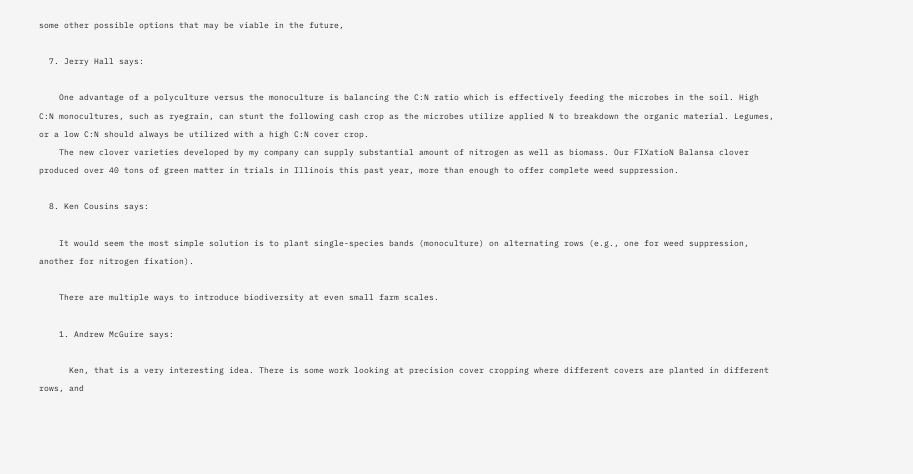some other possible options that may be viable in the future,

  7. Jerry Hall says:

    One advantage of a polyculture versus the monoculture is balancing the C:N ratio which is effectively feeding the microbes in the soil. High C:N monocultures, such as ryegrain, can stunt the following cash crop as the microbes utilize applied N to breakdown the organic material. Legumes, or a low C:N should always be utilized with a high C:N cover crop.
    The new clover varieties developed by my company can supply substantial amount of nitrogen as well as biomass. Our FIXatioN Balansa clover produced over 40 tons of green matter in trials in Illinois this past year, more than enough to offer complete weed suppression.

  8. Ken Cousins says:

    It would seem the most simple solution is to plant single-species bands (monoculture) on alternating rows (e.g., one for weed suppression, another for nitrogen fixation).

    There are multiple ways to introduce biodiversity at even small farm scales.

    1. Andrew McGuire says:

      Ken, that is a very interesting idea. There is some work looking at precision cover cropping where different covers are planted in different rows, and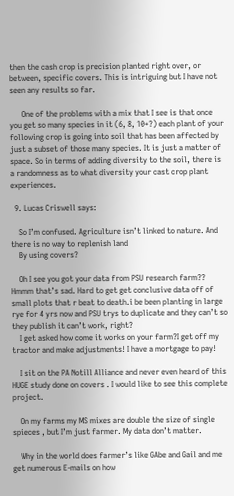then the cash crop is precision planted right over, or between, specific covers. This is intriguing but I have not seen any results so far.

      One of the problems with a mix that I see is that once you get so many species in it (6, 8, 10+?) each plant of your following crop is going into soil that has been affected by just a subset of those many species. It is just a matter of space. So in terms of adding diversity to the soil, there is a randomness as to what diversity your cast crop plant experiences.

  9. Lucas Criswell says:

    So I’m confused. Agriculture isn’t linked to nature. And there is no way to replenish land
    By using covers?

    Oh I see you got your data from PSU research farm?? Hmmm that’s sad. Hard to get get conclusive data off of small plots that r beat to death.i be been planting in large rye for 4 yrs now and PSU trys to duplicate and they can’t so they publish it can’t work, right?
    I get asked how come it works on your farm?I get off my tractor and make adjustments! I have a mortgage to pay!

    I sit on the PA Notill Alliance and never even heard of this HUGE study done on covers . I would like to see this complete project.

    On my farms my MS mixes are double the size of single spieces , but I’m just farmer. My data don’t matter.

    Why in the world does farmer’s like GAbe and Gail and me get numerous E-mails on how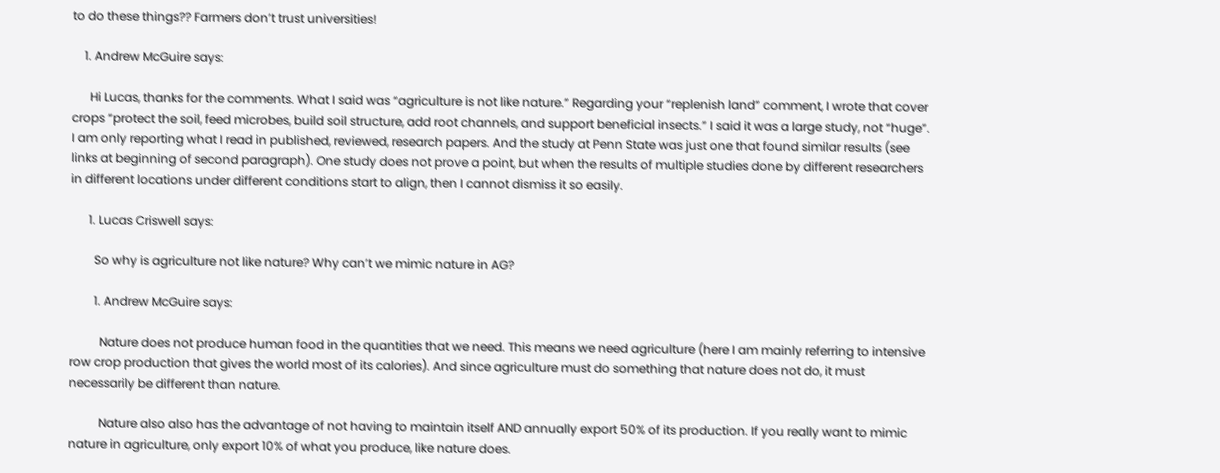to do these things?? Farmers don’t trust universities!

    1. Andrew McGuire says:

      Hi Lucas, thanks for the comments. What I said was “agriculture is not like nature.” Regarding your “replenish land” comment, I wrote that cover crops “protect the soil, feed microbes, build soil structure, add root channels, and support beneficial insects.” I said it was a large study, not “huge”. I am only reporting what I read in published, reviewed, research papers. And the study at Penn State was just one that found similar results (see links at beginning of second paragraph). One study does not prove a point, but when the results of multiple studies done by different researchers in different locations under different conditions start to align, then I cannot dismiss it so easily.

      1. Lucas Criswell says:

        So why is agriculture not like nature? Why can’t we mimic nature in AG?

        1. Andrew McGuire says:

          Nature does not produce human food in the quantities that we need. This means we need agriculture (here I am mainly referring to intensive row crop production that gives the world most of its calories). And since agriculture must do something that nature does not do, it must necessarily be different than nature.

          Nature also also has the advantage of not having to maintain itself AND annually export 50% of its production. If you really want to mimic nature in agriculture, only export 10% of what you produce, like nature does.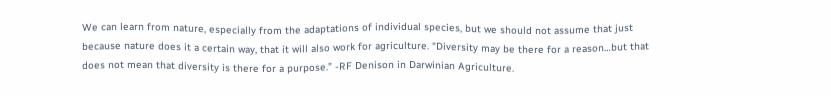We can learn from nature, especially from the adaptations of individual species, but we should not assume that just because nature does it a certain way, that it will also work for agriculture. “Diversity may be there for a reason…but that does not mean that diversity is there for a purpose.” -RF Denison in Darwinian Agriculture.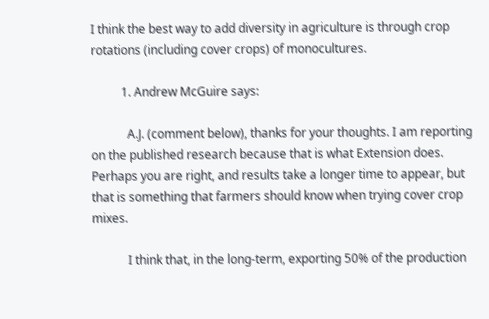I think the best way to add diversity in agriculture is through crop rotations (including cover crops) of monocultures.

          1. Andrew McGuire says:

            A.J. (comment below), thanks for your thoughts. I am reporting on the published research because that is what Extension does. Perhaps you are right, and results take a longer time to appear, but that is something that farmers should know when trying cover crop mixes.

            I think that, in the long-term, exporting 50% of the production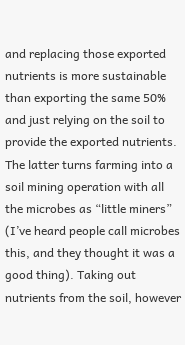and replacing those exported nutrients is more sustainable than exporting the same 50% and just relying on the soil to provide the exported nutrients. The latter turns farming into a soil mining operation with all the microbes as “little miners” (I’ve heard people call microbes this, and they thought it was a good thing). Taking out nutrients from the soil, however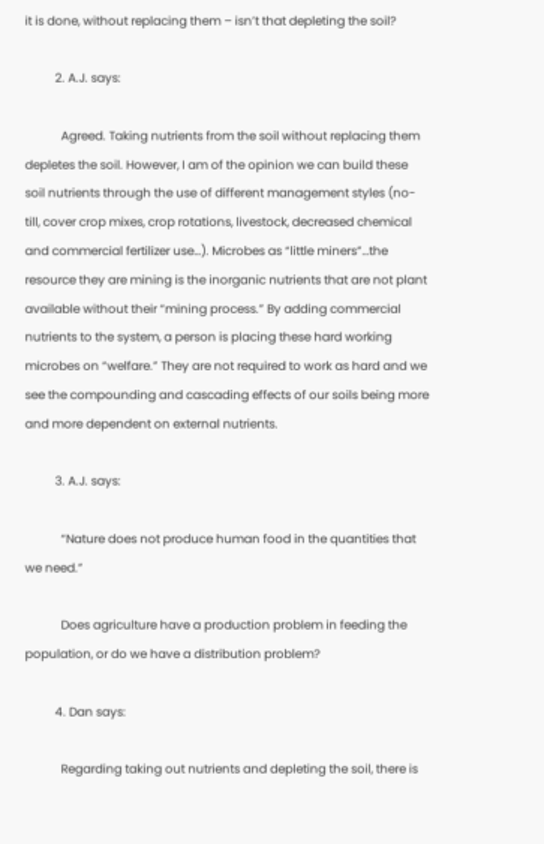it is done, without replacing them – isn’t that depleting the soil?

          2. A.J. says:

            Agreed. Taking nutrients from the soil without replacing them depletes the soil. However, I am of the opinion we can build these soil nutrients through the use of different management styles (no-till, cover crop mixes, crop rotations, livestock, decreased chemical and commercial fertilizer use…). Microbes as “little miners”…the resource they are mining is the inorganic nutrients that are not plant available without their “mining process.” By adding commercial nutrients to the system, a person is placing these hard working microbes on “welfare.” They are not required to work as hard and we see the compounding and cascading effects of our soils being more and more dependent on external nutrients.

          3. A.J. says:

            “Nature does not produce human food in the quantities that we need.”

            Does agriculture have a production problem in feeding the population, or do we have a distribution problem?

          4. Dan says:

            Regarding taking out nutrients and depleting the soil, there is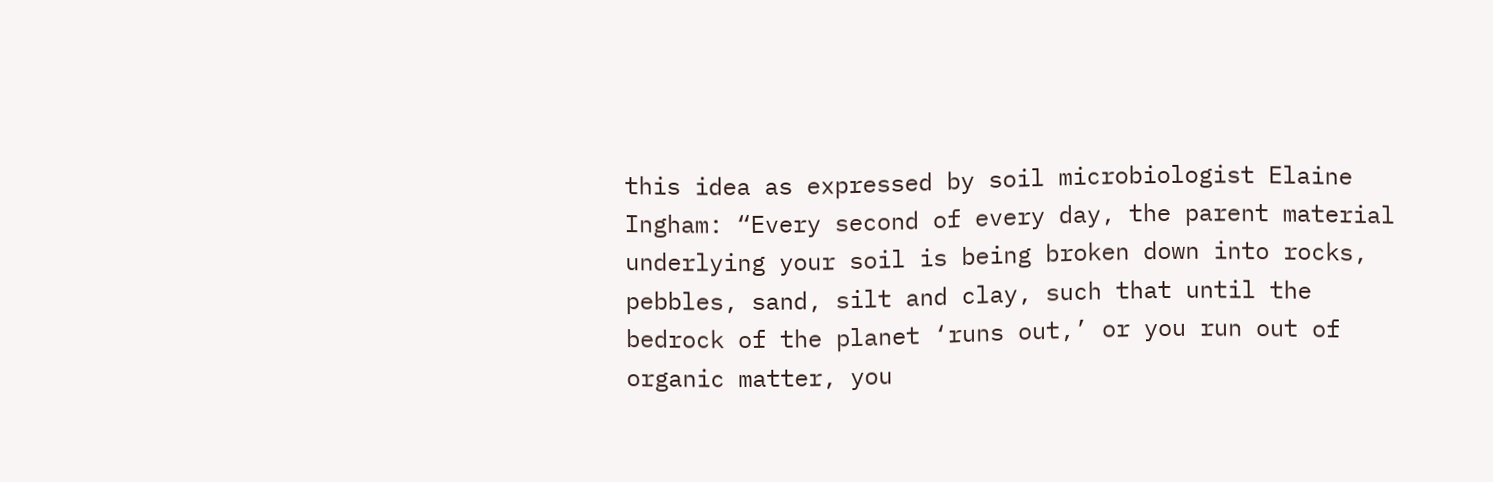this idea as expressed by soil microbiologist Elaine Ingham: “Every second of every day, the parent material underlying your soil is being broken down into rocks, pebbles, sand, silt and clay, such that until the bedrock of the planet ‘runs out,’ or you run out of organic matter, you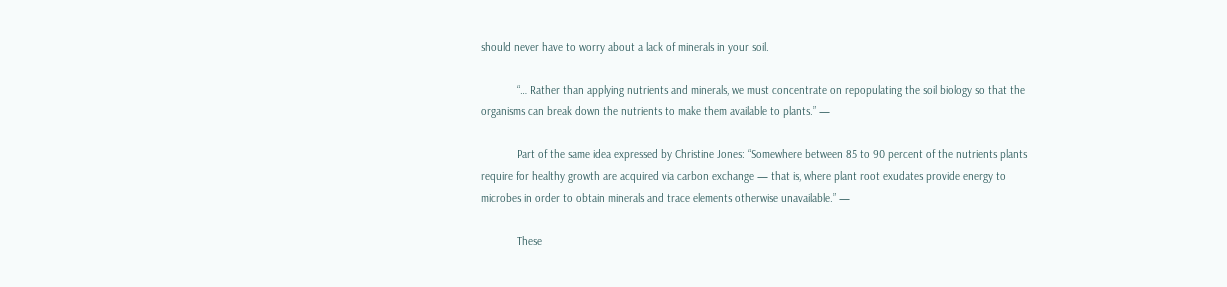should never have to worry about a lack of minerals in your soil.

            “… Rather than applying nutrients and minerals, we must concentrate on repopulating the soil biology so that the organisms can break down the nutrients to make them available to plants.” —

            Part of the same idea expressed by Christine Jones: “Somewhere between 85 to 90 percent of the nutrients plants require for healthy growth are acquired via carbon exchange — that is, where plant root exudates provide energy to microbes in order to obtain minerals and trace elements otherwise unavailable.” —

            These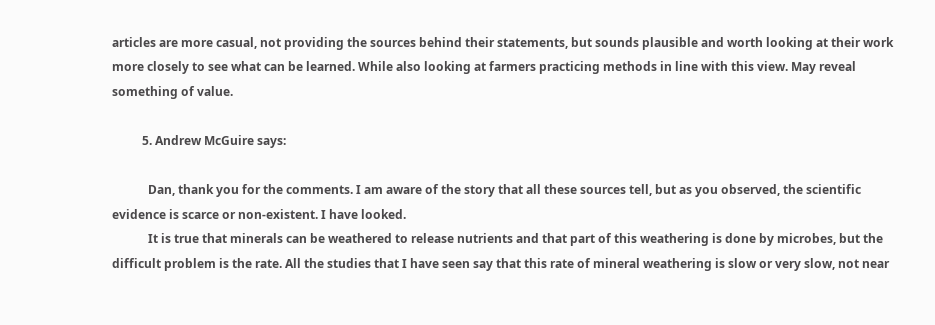articles are more casual, not providing the sources behind their statements, but sounds plausible and worth looking at their work more closely to see what can be learned. While also looking at farmers practicing methods in line with this view. May reveal something of value.

          5. Andrew McGuire says:

            Dan, thank you for the comments. I am aware of the story that all these sources tell, but as you observed, the scientific evidence is scarce or non-existent. I have looked.
            It is true that minerals can be weathered to release nutrients and that part of this weathering is done by microbes, but the difficult problem is the rate. All the studies that I have seen say that this rate of mineral weathering is slow or very slow, not near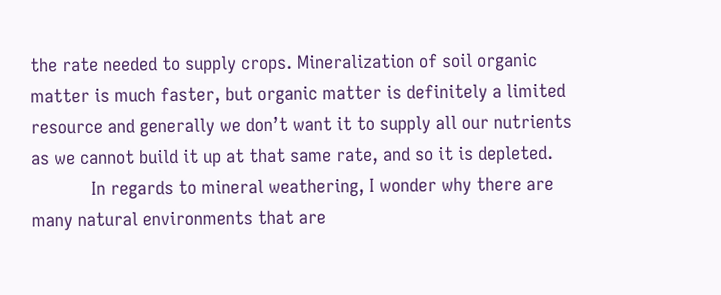the rate needed to supply crops. Mineralization of soil organic matter is much faster, but organic matter is definitely a limited resource and generally we don’t want it to supply all our nutrients as we cannot build it up at that same rate, and so it is depleted.
            In regards to mineral weathering, I wonder why there are many natural environments that are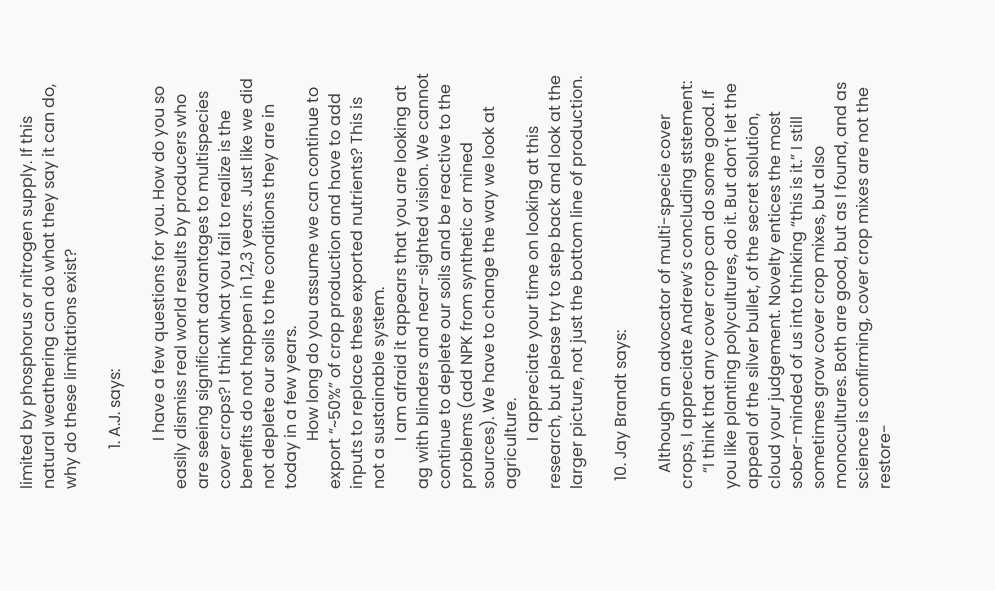limited by phosphorus or nitrogen supply. If this natural weathering can do what they say it can do, why do these limitations exist?

          1. A.J. says:

            I have a few questions for you. How do you so easily dismiss real world results by producers who are seeing significant advantages to multispecies cover crops? I think what you fail to realize is the benefits do not happen in 1,2,3 years. Just like we did not deplete our soils to the conditions they are in today in a few years.
            How long do you assume we can continue to export “~50%” of crop production and have to add inputs to replace these exported nutrients? This is not a sustainable system.
            I am afraid it appears that you are looking at ag with blinders and near-sighted vision. We cannot continue to deplete our soils and be reactive to the problems (add NPK from synthetic or mined sources). We have to change the way we look at agriculture.
            I appreciate your time on looking at this research, but please try to step back and look at the larger picture, not just the bottom line of production.

  10. Jay Brandt says:

    Although an advocator of multi-specie cover crops, I appreciate Andrew’s concluding ststement:
    “I think that any cover crop can do some good. If you like planting polycultures, do it. But don’t let the appeal of the silver bullet, of the secret solution, cloud your judgement. Novelty entices the most sober-minded of us into thinking “this is it.” I still sometimes grow cover crop mixes, but also monocultures. Both are good, but as I found, and as science is confirming, cover crop mixes are not the restore-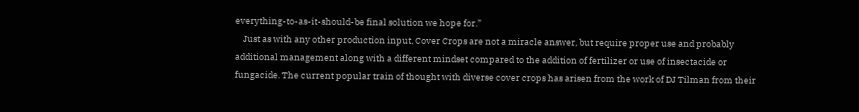everything-to-as-it-should-be final solution we hope for.”
    Just as with any other production input, Cover Crops are not a miracle answer, but require proper use and probably additional management along with a different mindset compared to the addition of fertilizer or use of insectacide or fungacide. The current popular train of thought with diverse cover crops has arisen from the work of DJ Tilman from their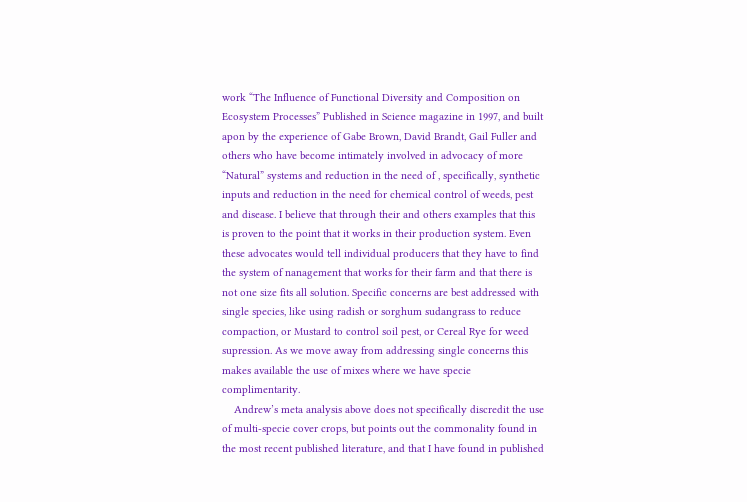work “The Influence of Functional Diversity and Composition on Ecosystem Processes” Published in Science magazine in 1997, and built apon by the experience of Gabe Brown, David Brandt, Gail Fuller and others who have become intimately involved in advocacy of more “Natural” systems and reduction in the need of , specifically, synthetic inputs and reduction in the need for chemical control of weeds, pest and disease. I believe that through their and others examples that this is proven to the point that it works in their production system. Even these advocates would tell individual producers that they have to find the system of nanagement that works for their farm and that there is not one size fits all solution. Specific concerns are best addressed with single species, like using radish or sorghum sudangrass to reduce compaction, or Mustard to control soil pest, or Cereal Rye for weed supression. As we move away from addressing single concerns this makes available the use of mixes where we have specie complimentarity.
    Andrew’s meta analysis above does not specifically discredit the use of multi-specie cover crops, but points out the commonality found in the most recent published literature, and that I have found in published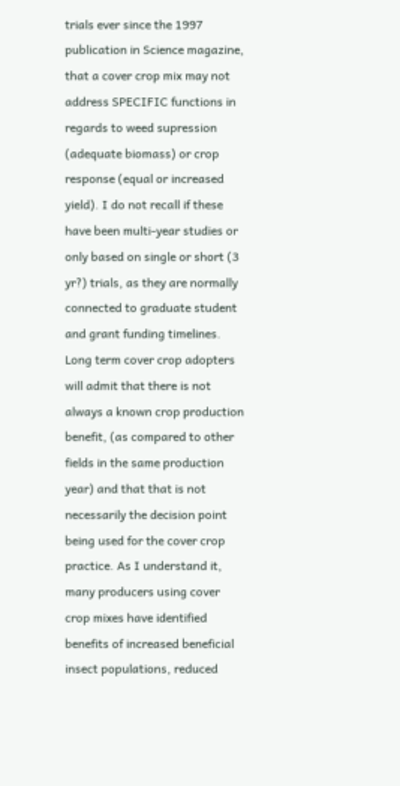trials ever since the 1997 publication in Science magazine, that a cover crop mix may not address SPECIFIC functions in regards to weed supression (adequate biomass) or crop response (equal or increased yield). I do not recall if these have been multi-year studies or only based on single or short (3 yr?) trials, as they are normally connected to graduate student and grant funding timelines. Long term cover crop adopters will admit that there is not always a known crop production benefit, (as compared to other fields in the same production year) and that that is not necessarily the decision point being used for the cover crop practice. As I understand it, many producers using cover crop mixes have identified benefits of increased beneficial insect populations, reduced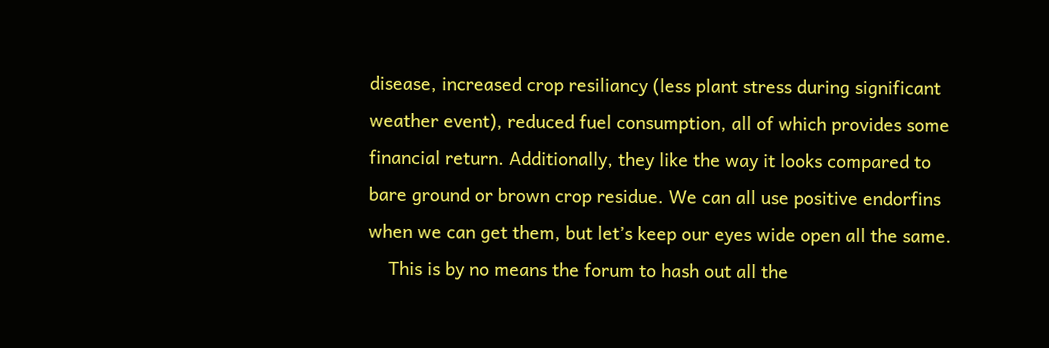disease, increased crop resiliancy (less plant stress during significant weather event), reduced fuel consumption, all of which provides some financial return. Additionally, they like the way it looks compared to bare ground or brown crop residue. We can all use positive endorfins when we can get them, but let’s keep our eyes wide open all the same.
    This is by no means the forum to hash out all the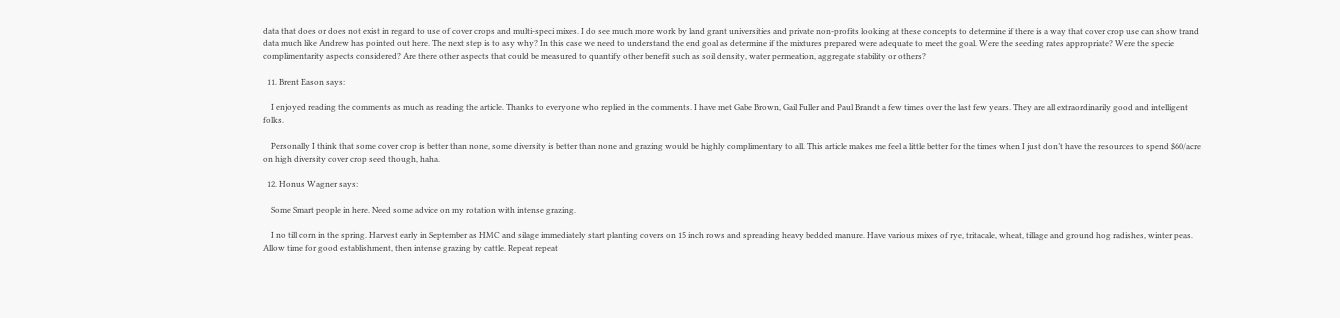data that does or does not exist in regard to use of cover crops and multi-speci mixes. I do see much more work by land grant universities and private non-profits looking at these concepts to determine if there is a way that cover crop use can show trand data much like Andrew has pointed out here. The next step is to asy why? In this case we need to understand the end goal as determine if the mixtures prepared were adequate to meet the goal. Were the seeding rates appropriate? Were the specie complimentarity aspects considered? Are there other aspects that could be measured to quantify other benefit such as soil density, water permeation, aggregate stability or others?

  11. Brent Eason says:

    I enjoyed reading the comments as much as reading the article. Thanks to everyone who replied in the comments. I have met Gabe Brown, Gail Fuller and Paul Brandt a few times over the last few years. They are all extraordinarily good and intelligent folks.

    Personally I think that some cover crop is better than none, some diversity is better than none and grazing would be highly complimentary to all. This article makes me feel a little better for the times when I just don’t have the resources to spend $60/acre on high diversity cover crop seed though, haha.

  12. Honus Wagner says:

    Some Smart people in here. Need some advice on my rotation with intense grazing.

    I no till corn in the spring. Harvest early in September as HMC and silage immediately start planting covers on 15 inch rows and spreading heavy bedded manure. Have various mixes of rye, tritacale, wheat, tillage and ground hog radishes, winter peas. Allow time for good establishment, then intense grazing by cattle. Repeat repeat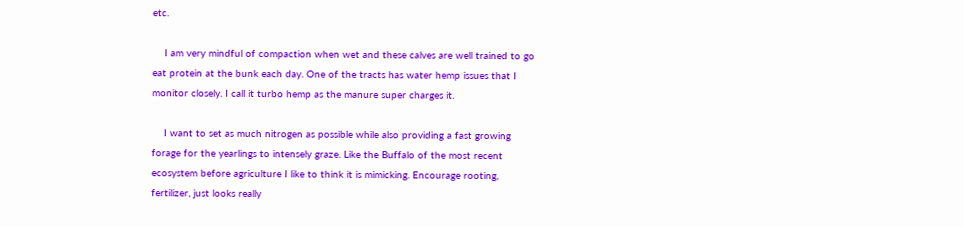etc.

    I am very mindful of compaction when wet and these calves are well trained to go eat protein at the bunk each day. One of the tracts has water hemp issues that I monitor closely. I call it turbo hemp as the manure super charges it.

    I want to set as much nitrogen as possible while also providing a fast growing forage for the yearlings to intensely graze. Like the Buffalo of the most recent ecosystem before agriculture I like to think it is mimicking. Encourage rooting, fertilizer, just looks really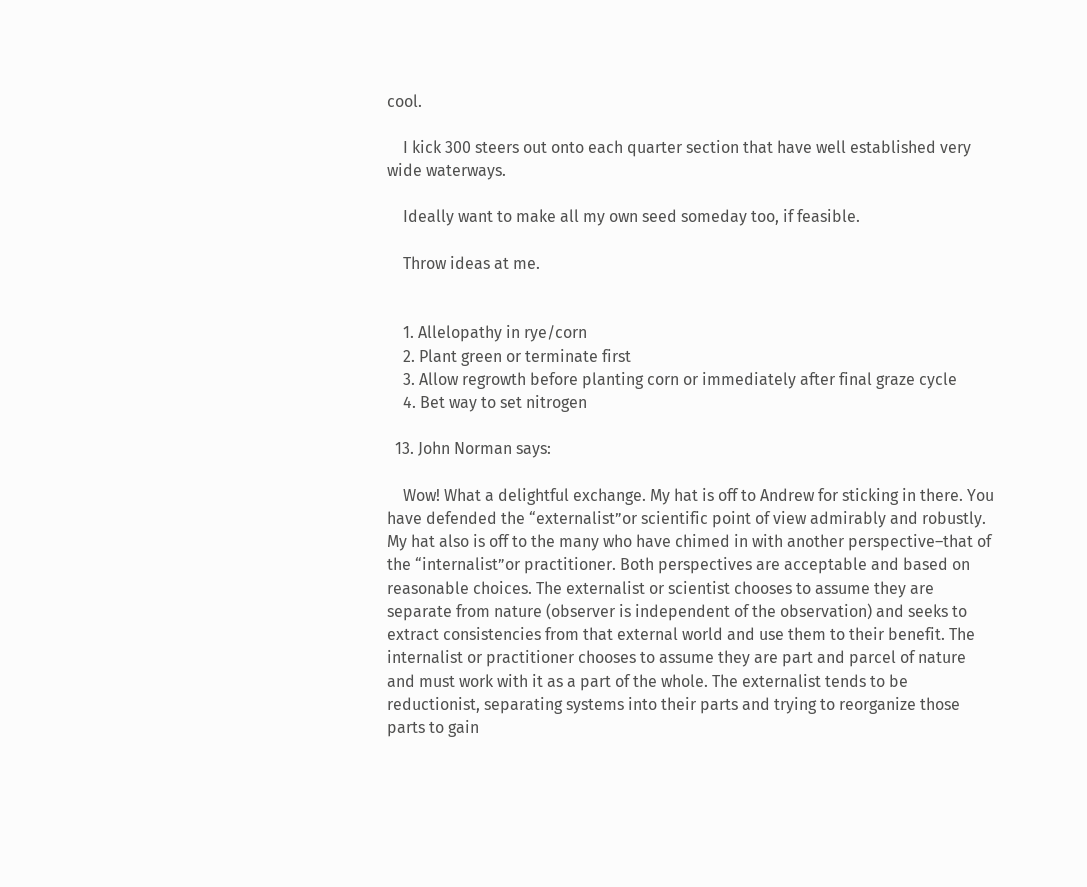cool.

    I kick 300 steers out onto each quarter section that have well established very wide waterways.

    Ideally want to make all my own seed someday too, if feasible.

    Throw ideas at me.


    1. Allelopathy in rye/corn
    2. Plant green or terminate first
    3. Allow regrowth before planting corn or immediately after final graze cycle
    4. Bet way to set nitrogen

  13. John Norman says:

    Wow! What a delightful exchange. My hat is off to Andrew for sticking in there. You have defended the “externalist”or scientific point of view admirably and robustly. My hat also is off to the many who have chimed in with another perspective–that of the “internalist”or practitioner. Both perspectives are acceptable and based on reasonable choices. The externalist or scientist chooses to assume they are separate from nature (observer is independent of the observation) and seeks to extract consistencies from that external world and use them to their benefit. The internalist or practitioner chooses to assume they are part and parcel of nature and must work with it as a part of the whole. The externalist tends to be reductionist, separating systems into their parts and trying to reorganize those parts to gain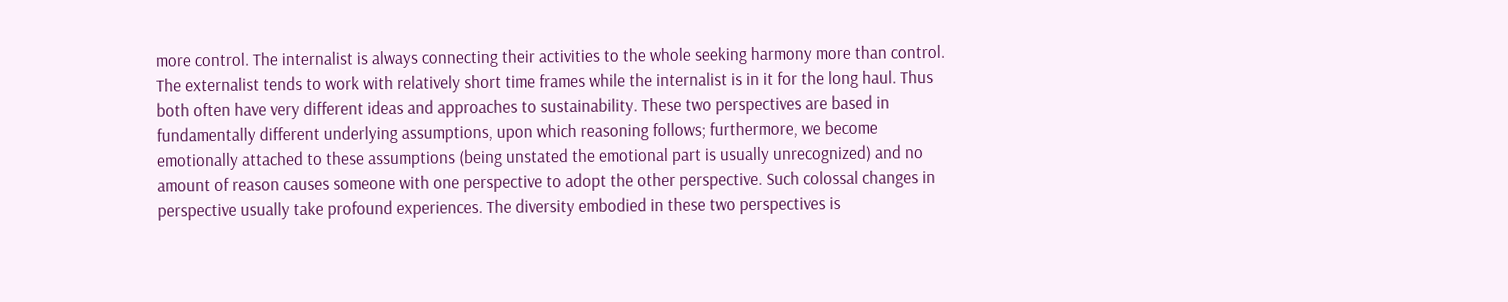more control. The internalist is always connecting their activities to the whole seeking harmony more than control. The externalist tends to work with relatively short time frames while the internalist is in it for the long haul. Thus both often have very different ideas and approaches to sustainability. These two perspectives are based in fundamentally different underlying assumptions, upon which reasoning follows; furthermore, we become emotionally attached to these assumptions (being unstated the emotional part is usually unrecognized) and no amount of reason causes someone with one perspective to adopt the other perspective. Such colossal changes in perspective usually take profound experiences. The diversity embodied in these two perspectives is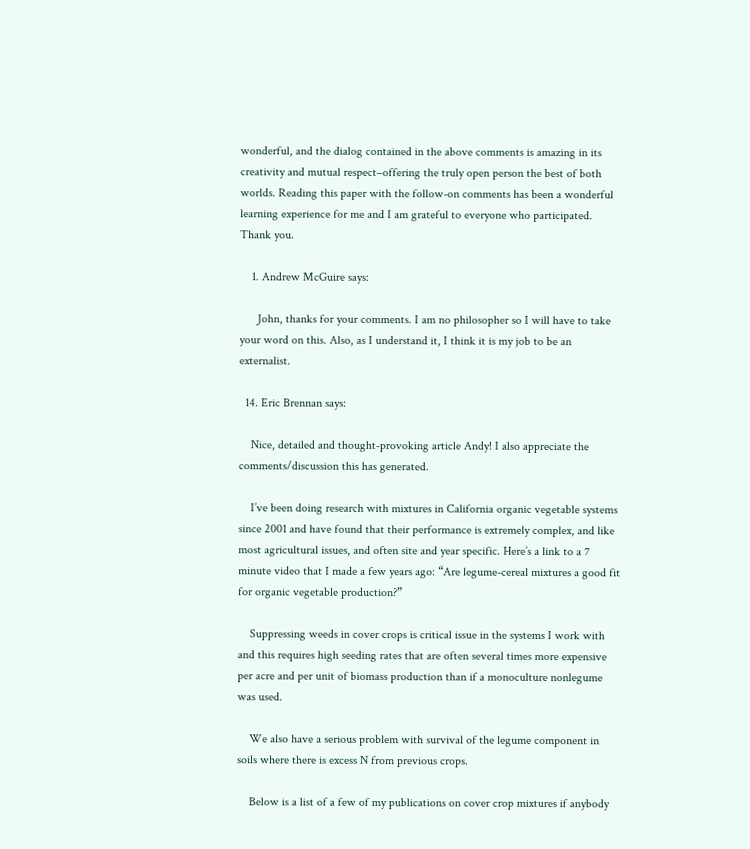wonderful, and the dialog contained in the above comments is amazing in its creativity and mutual respect–offering the truly open person the best of both worlds. Reading this paper with the follow-on comments has been a wonderful learning experience for me and I am grateful to everyone who participated. Thank you.

    1. Andrew McGuire says:

      John, thanks for your comments. I am no philosopher so I will have to take your word on this. Also, as I understand it, I think it is my job to be an externalist.

  14. Eric Brennan says:

    Nice, detailed and thought-provoking article Andy! I also appreciate the comments/discussion this has generated.

    I’ve been doing research with mixtures in California organic vegetable systems since 2001 and have found that their performance is extremely complex, and like most agricultural issues, and often site and year specific. Here’s a link to a 7 minute video that I made a few years ago: “Are legume-cereal mixtures a good fit for organic vegetable production?”

    Suppressing weeds in cover crops is critical issue in the systems I work with and this requires high seeding rates that are often several times more expensive per acre and per unit of biomass production than if a monoculture nonlegume was used.

    We also have a serious problem with survival of the legume component in soils where there is excess N from previous crops.

    Below is a list of a few of my publications on cover crop mixtures if anybody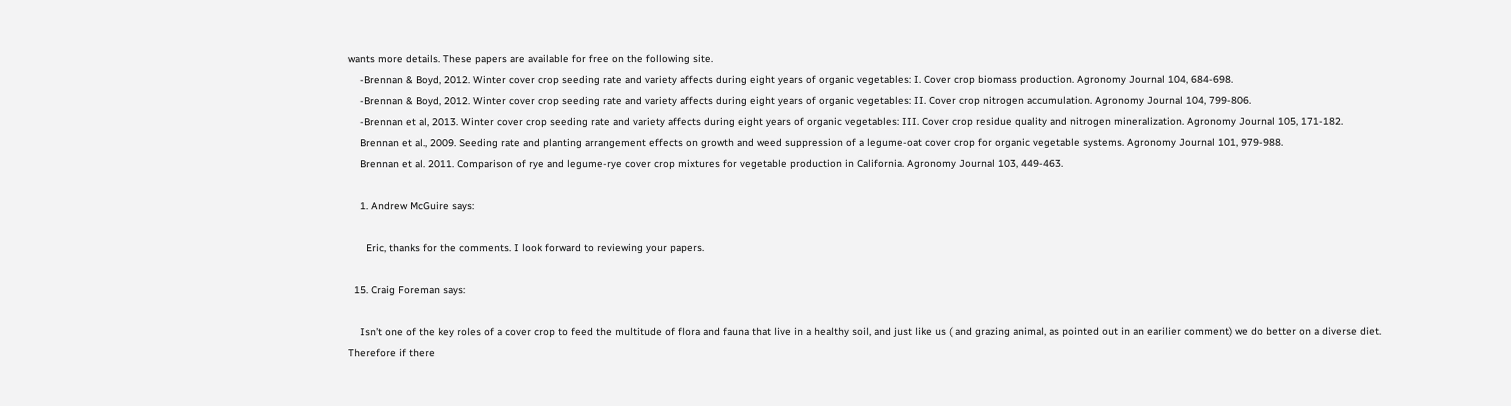wants more details. These papers are available for free on the following site.
    -Brennan & Boyd, 2012. Winter cover crop seeding rate and variety affects during eight years of organic vegetables: I. Cover crop biomass production. Agronomy Journal 104, 684-698.
    -Brennan & Boyd, 2012. Winter cover crop seeding rate and variety affects during eight years of organic vegetables: II. Cover crop nitrogen accumulation. Agronomy Journal 104, 799-806.
    -Brennan et al, 2013. Winter cover crop seeding rate and variety affects during eight years of organic vegetables: III. Cover crop residue quality and nitrogen mineralization. Agronomy Journal 105, 171-182.
    Brennan et al., 2009. Seeding rate and planting arrangement effects on growth and weed suppression of a legume-oat cover crop for organic vegetable systems. Agronomy Journal 101, 979-988.
    Brennan et al. 2011. Comparison of rye and legume-rye cover crop mixtures for vegetable production in California. Agronomy Journal 103, 449-463.

    1. Andrew McGuire says:

      Eric, thanks for the comments. I look forward to reviewing your papers.

  15. Craig Foreman says:

    Isn’t one of the key roles of a cover crop to feed the multitude of flora and fauna that live in a healthy soil, and just like us ( and grazing animal, as pointed out in an earilier comment) we do better on a diverse diet. Therefore if there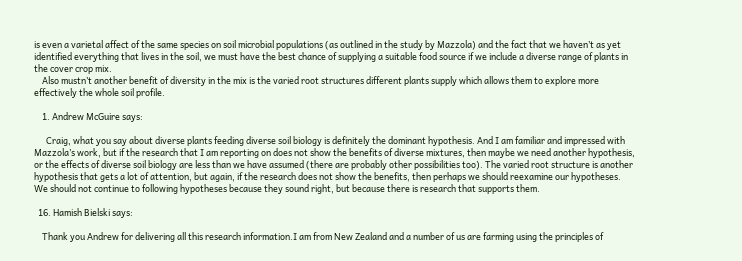is even a varietal affect of the same species on soil microbial populations (as outlined in the study by Mazzola) and the fact that we haven’t as yet identified everything that lives in the soil, we must have the best chance of supplying a suitable food source if we include a diverse range of plants in the cover crop mix.
    Also mustn’t another benefit of diversity in the mix is the varied root structures different plants supply which allows them to explore more effectively the whole soil profile.

    1. Andrew McGuire says:

      Craig, what you say about diverse plants feeding diverse soil biology is definitely the dominant hypothesis. And I am familiar and impressed with Mazzola’s work, but if the research that I am reporting on does not show the benefits of diverse mixtures, then maybe we need another hypothesis, or the effects of diverse soil biology are less than we have assumed (there are probably other possibilities too). The varied root structure is another hypothesis that gets a lot of attention, but again, if the research does not show the benefits, then perhaps we should reexamine our hypotheses. We should not continue to following hypotheses because they sound right, but because there is research that supports them.

  16. Hamish Bielski says:

    Thank you Andrew for delivering all this research information.I am from New Zealand and a number of us are farming using the principles of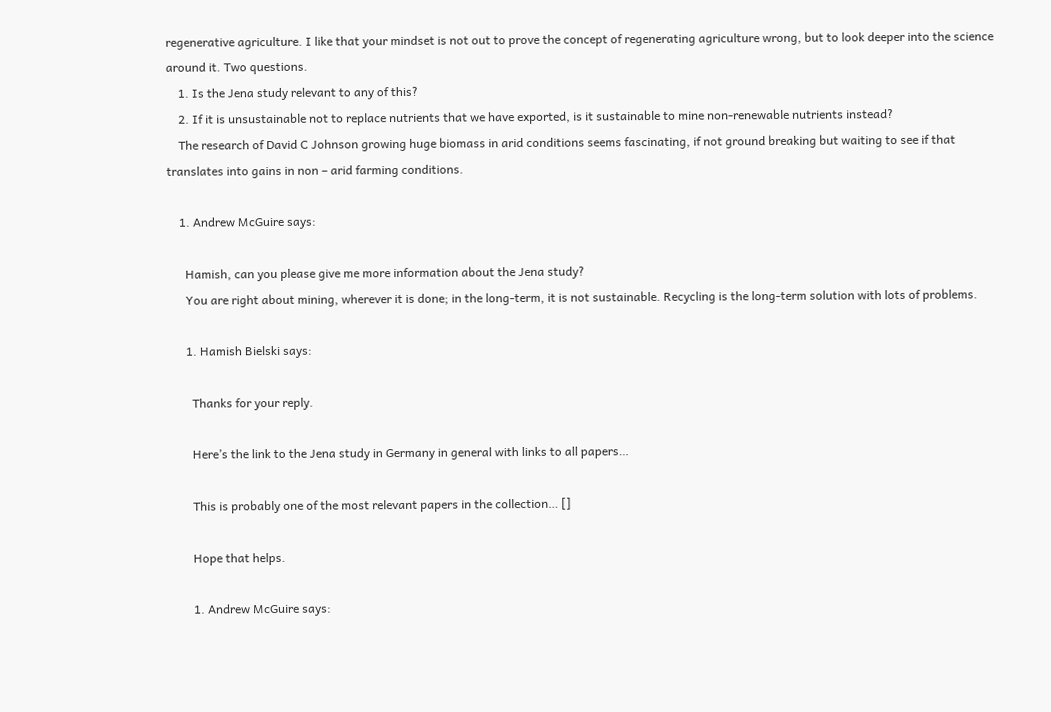regenerative agriculture. I like that your mindset is not out to prove the concept of regenerating agriculture wrong, but to look deeper into the science around it. Two questions.
    1. Is the Jena study relevant to any of this?
    2. If it is unsustainable not to replace nutrients that we have exported, is it sustainable to mine non-renewable nutrients instead?
    The research of David C Johnson growing huge biomass in arid conditions seems fascinating, if not ground breaking but waiting to see if that translates into gains in non – arid farming conditions.

    1. Andrew McGuire says:

      Hamish, can you please give me more information about the Jena study?
      You are right about mining, wherever it is done; in the long-term, it is not sustainable. Recycling is the long-term solution with lots of problems.

      1. Hamish Bielski says:

        Thanks for your reply.

        Here’s the link to the Jena study in Germany in general with links to all papers…

        This is probably one of the most relevant papers in the collection… []

        Hope that helps.

        1. Andrew McGuire says: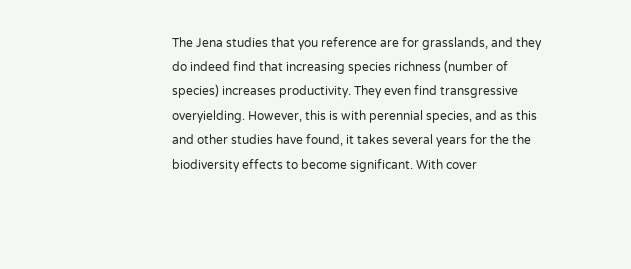The Jena studies that you reference are for grasslands, and they do indeed find that increasing species richness (number of species) increases productivity. They even find transgressive overyielding. However, this is with perennial species, and as this and other studies have found, it takes several years for the the biodiversity effects to become significant. With cover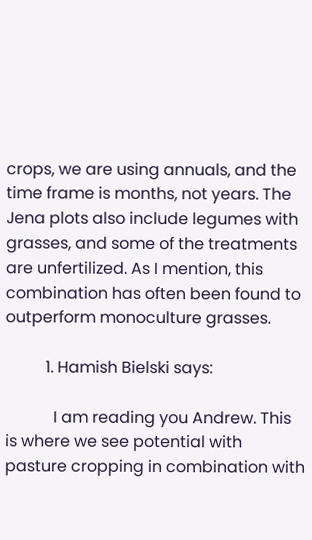crops, we are using annuals, and the time frame is months, not years. The Jena plots also include legumes with grasses, and some of the treatments are unfertilized. As I mention, this combination has often been found to outperform monoculture grasses.

          1. Hamish Bielski says:

            I am reading you Andrew. This is where we see potential with pasture cropping in combination with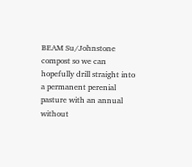BEAM Su/Johnstone compost so we can hopefully drill straight into a permanent perenial pasture with an annual without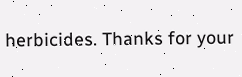herbicides. Thanks for your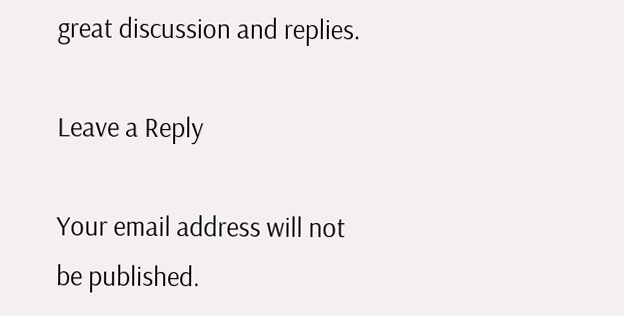great discussion and replies.

Leave a Reply

Your email address will not be published.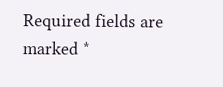Required fields are marked *